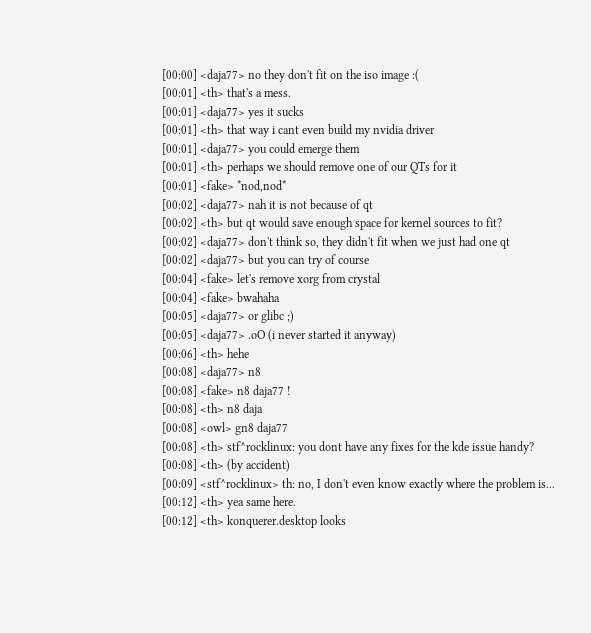[00:00] <daja77> no they don't fit on the iso image :(
[00:01] <th> that's a mess.
[00:01] <daja77> yes it sucks
[00:01] <th> that way i cant even build my nvidia driver
[00:01] <daja77> you could emerge them
[00:01] <th> perhaps we should remove one of our QTs for it
[00:01] <fake> *nod,nod*
[00:02] <daja77> nah it is not because of qt
[00:02] <th> but qt would save enough space for kernel sources to fit?
[00:02] <daja77> don't think so, they didn't fit when we just had one qt
[00:02] <daja77> but you can try of course
[00:04] <fake> let's remove xorg from crystal
[00:04] <fake> bwahaha
[00:05] <daja77> or glibc ;)
[00:05] <daja77> .oO (i never started it anyway)
[00:06] <th> hehe
[00:08] <daja77> n8
[00:08] <fake> n8 daja77 !
[00:08] <th> n8 daja
[00:08] <owl> gn8 daja77
[00:08] <th> stf^rocklinux: you dont have any fixes for the kde issue handy?
[00:08] <th> (by accident)
[00:09] <stf^rocklinux> th: no, I don't even know exactly where the problem is...
[00:12] <th> yea same here.
[00:12] <th> konquerer.desktop looks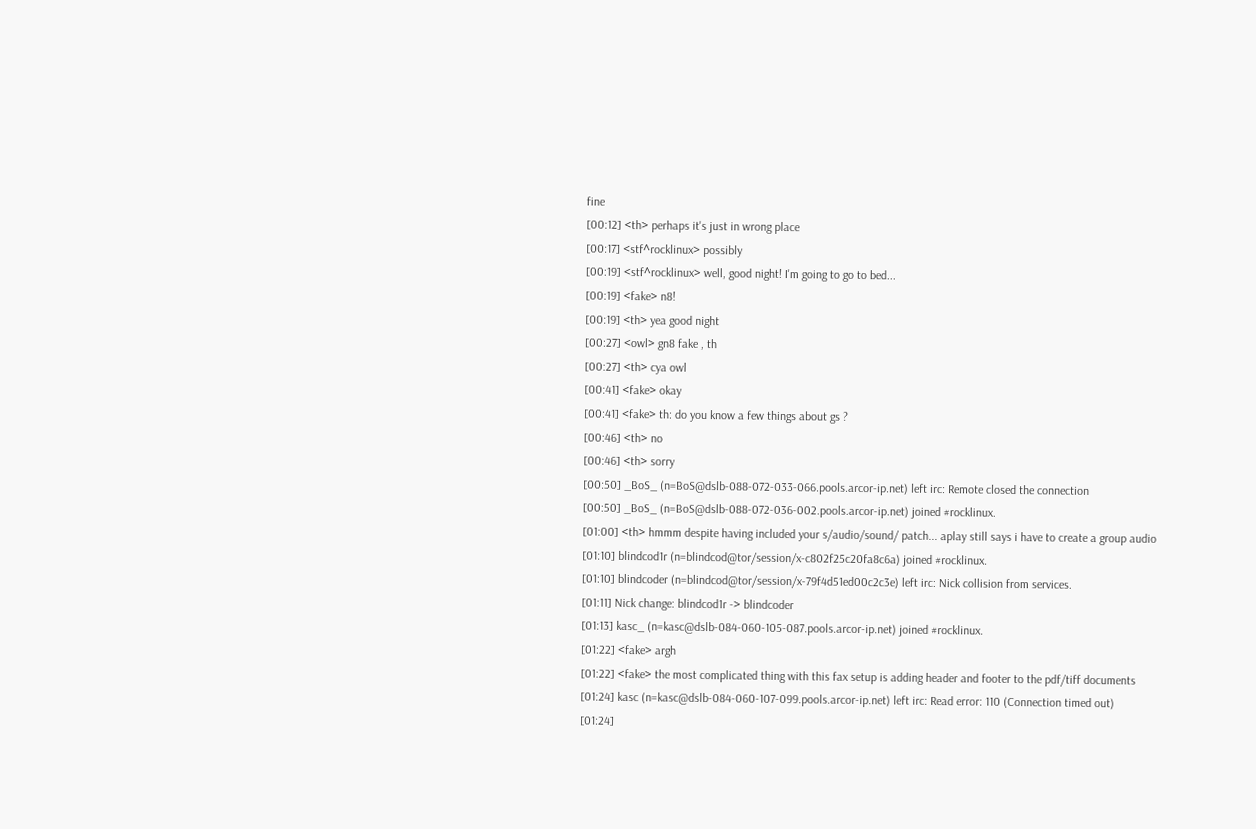fine
[00:12] <th> perhaps it's just in wrong place
[00:17] <stf^rocklinux> possibly
[00:19] <stf^rocklinux> well, good night! I'm going to go to bed...
[00:19] <fake> n8!
[00:19] <th> yea good night
[00:27] <owl> gn8 fake , th
[00:27] <th> cya owl
[00:41] <fake> okay
[00:41] <fake> th: do you know a few things about gs ?
[00:46] <th> no
[00:46] <th> sorry
[00:50] _BoS_ (n=BoS@dslb-088-072-033-066.pools.arcor-ip.net) left irc: Remote closed the connection
[00:50] _BoS_ (n=BoS@dslb-088-072-036-002.pools.arcor-ip.net) joined #rocklinux.
[01:00] <th> hmmm despite having included your s/audio/sound/ patch... aplay still says i have to create a group audio
[01:10] blindcod1r (n=blindcod@tor/session/x-c802f25c20fa8c6a) joined #rocklinux.
[01:10] blindcoder (n=blindcod@tor/session/x-79f4d51ed00c2c3e) left irc: Nick collision from services.
[01:11] Nick change: blindcod1r -> blindcoder
[01:13] kasc_ (n=kasc@dslb-084-060-105-087.pools.arcor-ip.net) joined #rocklinux.
[01:22] <fake> argh
[01:22] <fake> the most complicated thing with this fax setup is adding header and footer to the pdf/tiff documents
[01:24] kasc (n=kasc@dslb-084-060-107-099.pools.arcor-ip.net) left irc: Read error: 110 (Connection timed out)
[01:24]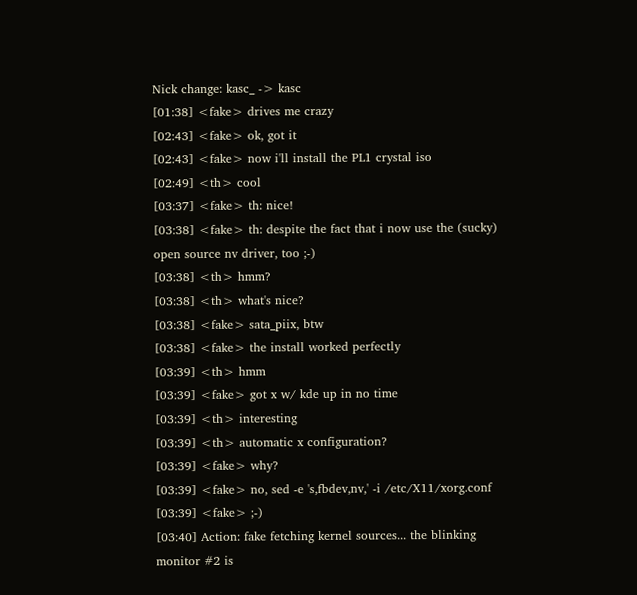Nick change: kasc_ -> kasc
[01:38] <fake> drives me crazy
[02:43] <fake> ok, got it
[02:43] <fake> now i'll install the PL1 crystal iso
[02:49] <th> cool
[03:37] <fake> th: nice!
[03:38] <fake> th: despite the fact that i now use the (sucky) open source nv driver, too ;-)
[03:38] <th> hmm?
[03:38] <th> what's nice?
[03:38] <fake> sata_piix, btw
[03:38] <fake> the install worked perfectly
[03:39] <th> hmm
[03:39] <fake> got x w/ kde up in no time
[03:39] <th> interesting
[03:39] <th> automatic x configuration?
[03:39] <fake> why?
[03:39] <fake> no, sed -e 's,fbdev,nv,' -i /etc/X11/xorg.conf
[03:39] <fake> ;-)
[03:40] Action: fake fetching kernel sources... the blinking monitor #2 is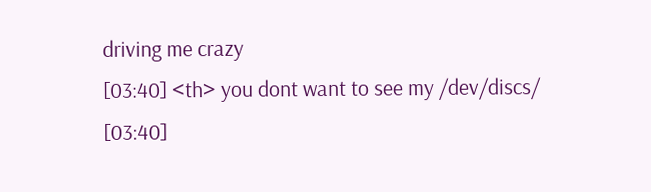driving me crazy
[03:40] <th> you dont want to see my /dev/discs/
[03:40]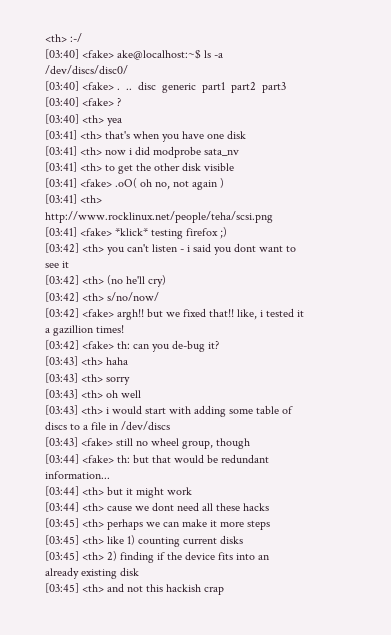<th> :-/
[03:40] <fake> ake@localhost:~$ ls -a /dev/discs/disc0/
[03:40] <fake> .  ..  disc  generic  part1  part2  part3
[03:40] <fake> ?
[03:40] <th> yea
[03:41] <th> that's when you have one disk
[03:41] <th> now i did modprobe sata_nv
[03:41] <th> to get the other disk visible
[03:41] <fake> .oO( oh no, not again )
[03:41] <th> http://www.rocklinux.net/people/teha/scsi.png
[03:41] <fake> *klick* testing firefox ;)
[03:42] <th> you can't listen - i said you dont want to see it
[03:42] <th> (no he'll cry)
[03:42] <th> s/no/now/
[03:42] <fake> argh!! but we fixed that!! like, i tested it a gazillion times!
[03:42] <fake> th: can you de-bug it?
[03:43] <th> haha
[03:43] <th> sorry
[03:43] <th> oh well
[03:43] <th> i would start with adding some table of discs to a file in /dev/discs
[03:43] <fake> still no wheel group, though
[03:44] <fake> th: but that would be redundant information...
[03:44] <th> but it might work
[03:44] <th> cause we dont need all these hacks
[03:45] <th> perhaps we can make it more steps
[03:45] <th> like 1) counting current disks
[03:45] <th> 2) finding if the device fits into an already existing disk
[03:45] <th> and not this hackish crap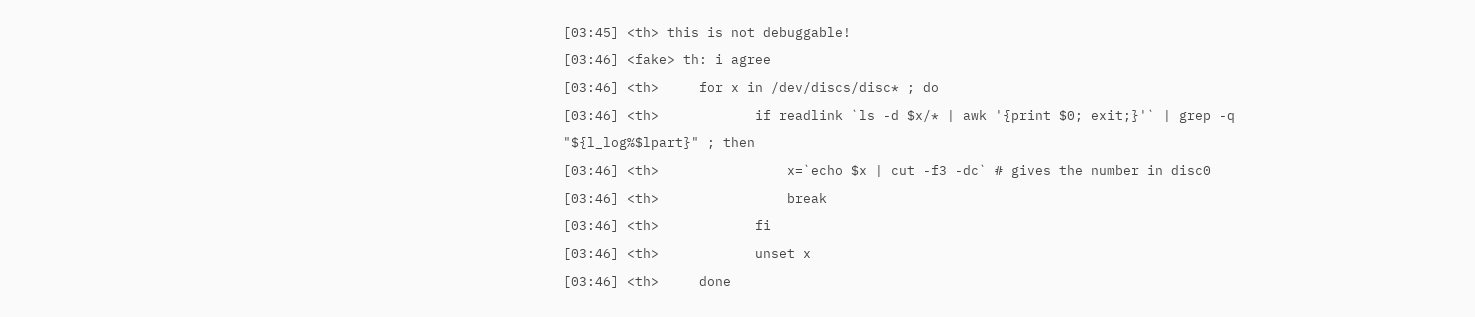[03:45] <th> this is not debuggable!
[03:46] <fake> th: i agree
[03:46] <th>     for x in /dev/discs/disc* ; do
[03:46] <th>            if readlink `ls -d $x/* | awk '{print $0; exit;}'` | grep -q "${l_log%$lpart}" ; then
[03:46] <th>                x=`echo $x | cut -f3 -dc` # gives the number in disc0
[03:46] <th>                break
[03:46] <th>            fi
[03:46] <th>            unset x
[03:46] <th>     done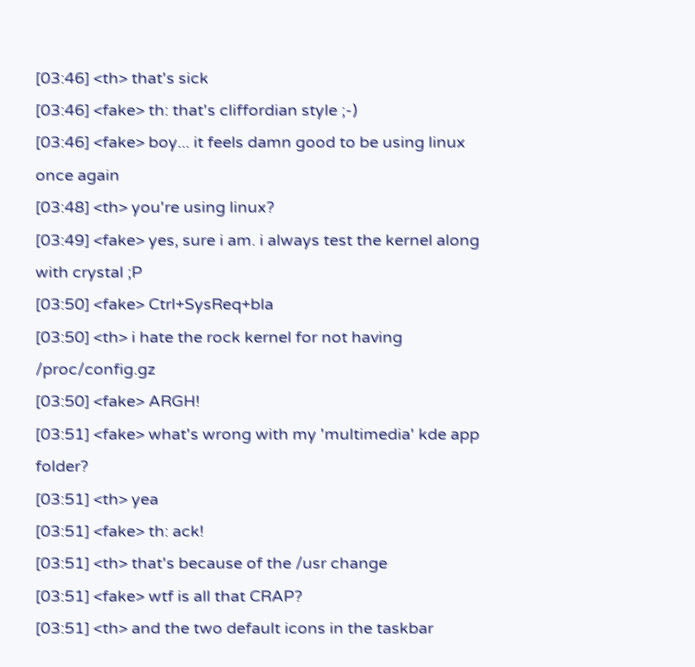[03:46] <th> that's sick
[03:46] <fake> th: that's cliffordian style ;-)
[03:46] <fake> boy... it feels damn good to be using linux once again
[03:48] <th> you're using linux?
[03:49] <fake> yes, sure i am. i always test the kernel along with crystal ;P
[03:50] <fake> Ctrl+SysReq+bla
[03:50] <th> i hate the rock kernel for not having /proc/config.gz
[03:50] <fake> ARGH!
[03:51] <fake> what's wrong with my 'multimedia' kde app folder?
[03:51] <th> yea
[03:51] <fake> th: ack!
[03:51] <th> that's because of the /usr change
[03:51] <fake> wtf is all that CRAP?
[03:51] <th> and the two default icons in the taskbar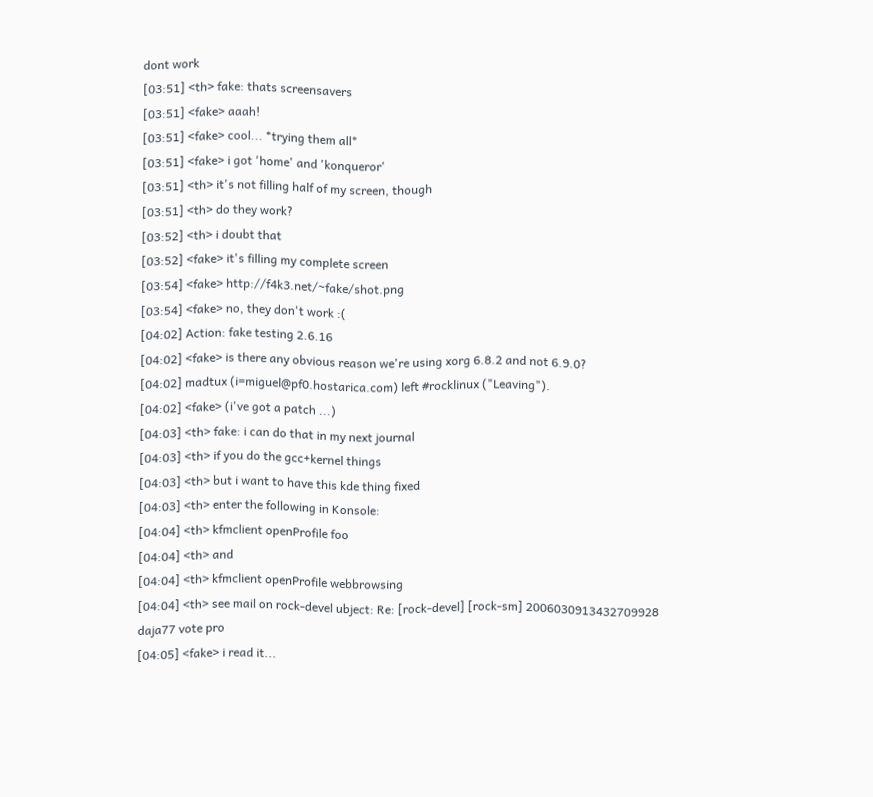dont work
[03:51] <th> fake: thats screensavers
[03:51] <fake> aaah!
[03:51] <fake> cool... *trying them all*
[03:51] <fake> i got 'home' and 'konqueror'
[03:51] <th> it's not filling half of my screen, though
[03:51] <th> do they work?
[03:52] <th> i doubt that
[03:52] <fake> it's filling my complete screen
[03:54] <fake> http://f4k3.net/~fake/shot.png
[03:54] <fake> no, they don't work :(
[04:02] Action: fake testing 2.6.16
[04:02] <fake> is there any obvious reason we're using xorg 6.8.2 and not 6.9.0?
[04:02] madtux (i=miguel@pf0.hostarica.com) left #rocklinux ("Leaving").
[04:02] <fake> (i've got a patch ...)
[04:03] <th> fake: i can do that in my next journal
[04:03] <th> if you do the gcc+kernel things
[04:03] <th> but i want to have this kde thing fixed
[04:03] <th> enter the following in Konsole:
[04:04] <th> kfmclient openProfile foo
[04:04] <th> and
[04:04] <th> kfmclient openProfile webbrowsing
[04:04] <th> see mail on rock-devel ubject: Re: [rock-devel] [rock-sm] 2006030913432709928 daja77 vote pro
[04:05] <fake> i read it...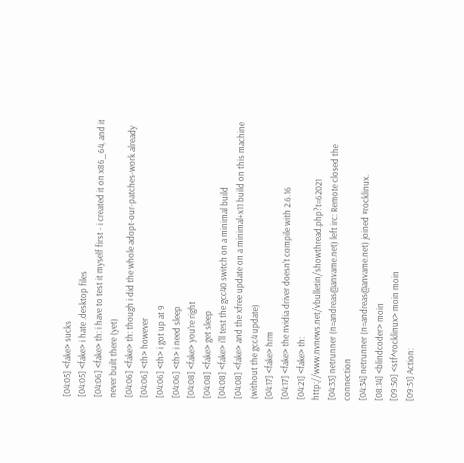[04:05] <fake> sucks
[04:05] <fake> i hate .desktop files
[04:06] <fake> th: i have to test it myself first - i created it on x86_64, and it never built there (yet)
[04:06] <fake> th: though i did the whole adopt-our-patches-work already
[04:06] <th> however
[04:06] <th> i got up at 9
[04:06] <th> i need sleep
[04:08] <fake> you're right
[04:08] <fake> get sleep
[04:08] <fake> i'll test the gcc40 switch on a minimal build
[04:08] <fake> and the xfree update on a minimal+x11 build on this machine (without the gcc4 update)
[04:17] <fake> hrm
[04:17] <fake> the nvidia driver doesn't compile with 2.6.16
[04:21] <fake> th: http://www.nvnews.net/vbulletin/showthread.php?t=62021
[04:33] netrunner (n=andreas@anvame.net) left irc: Remote closed the connection
[04:34] netrunner (n=andreas@anvame.net) joined #rocklinux.
[08:14] <blindcoder> moin
[09:50] <stf^rocklinux> moin moin
[09:51] Action: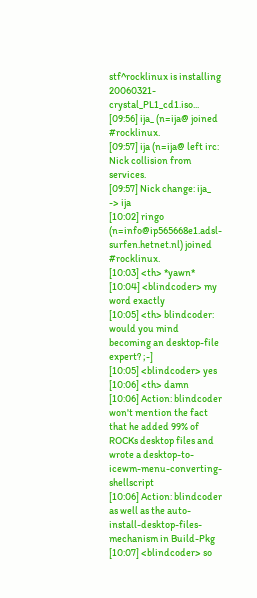stf^rocklinux is installing 20060321-crystal_PL1_cd1.iso...
[09:56] ija_ (n=ija@ joined #rocklinux.
[09:57] ija (n=ija@ left irc: Nick collision from services.
[09:57] Nick change: ija_ -> ija
[10:02] ringo (n=info@ip565668e1.adsl-surfen.hetnet.nl) joined #rocklinux.
[10:03] <th> *yawn*
[10:04] <blindcoder> my word exactly
[10:05] <th> blindcoder: would you mind becoming an desktop-file expert? ;-]
[10:05] <blindcoder> yes
[10:06] <th> damn
[10:06] Action: blindcoder won't mention the fact that he added 99% of ROCKs desktop files and wrote a desktop-to-icewm-menu-converting-shellscript
[10:06] Action: blindcoder as well as the auto-install-desktop-files-mechanism in Build-Pkg
[10:07] <blindcoder> so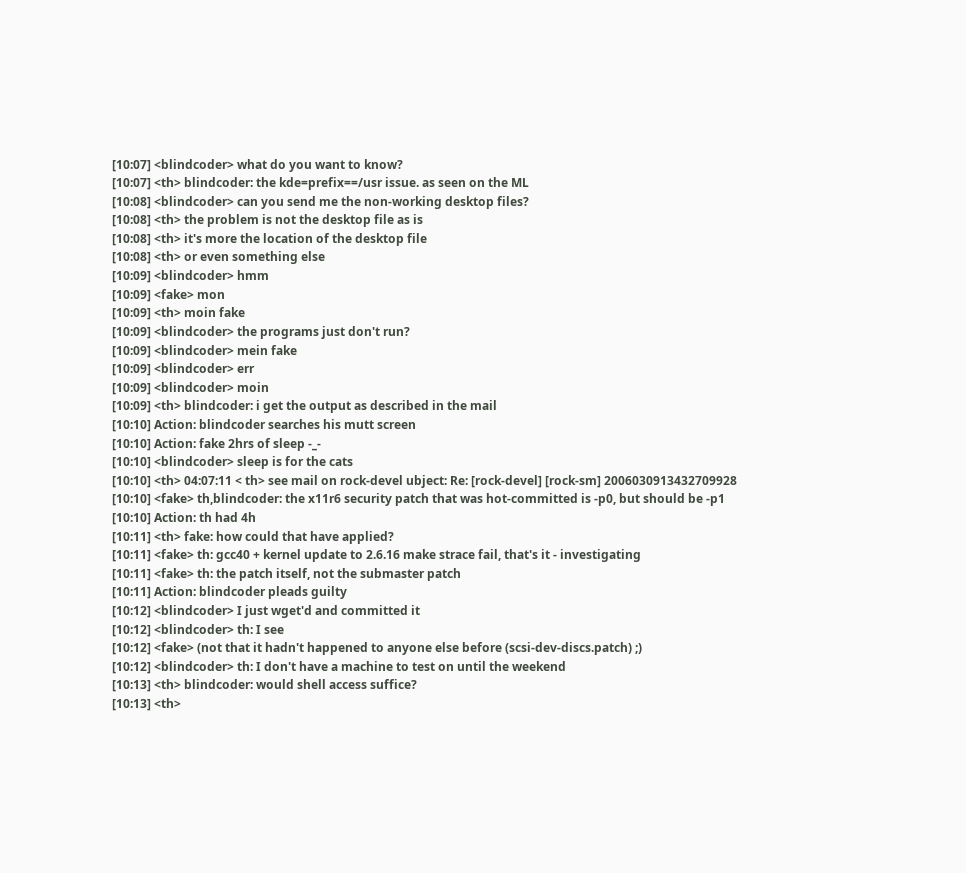[10:07] <blindcoder> what do you want to know?
[10:07] <th> blindcoder: the kde=prefix==/usr issue. as seen on the ML
[10:08] <blindcoder> can you send me the non-working desktop files?
[10:08] <th> the problem is not the desktop file as is
[10:08] <th> it's more the location of the desktop file
[10:08] <th> or even something else
[10:09] <blindcoder> hmm
[10:09] <fake> mon
[10:09] <th> moin fake
[10:09] <blindcoder> the programs just don't run?
[10:09] <blindcoder> mein fake
[10:09] <blindcoder> err
[10:09] <blindcoder> moin
[10:09] <th> blindcoder: i get the output as described in the mail
[10:10] Action: blindcoder searches his mutt screen
[10:10] Action: fake 2hrs of sleep -_-
[10:10] <blindcoder> sleep is for the cats
[10:10] <th> 04:07:11 < th> see mail on rock-devel ubject: Re: [rock-devel] [rock-sm] 2006030913432709928
[10:10] <fake> th,blindcoder: the x11r6 security patch that was hot-committed is -p0, but should be -p1
[10:10] Action: th had 4h
[10:11] <th> fake: how could that have applied?
[10:11] <fake> th: gcc40 + kernel update to 2.6.16 make strace fail, that's it - investigating
[10:11] <fake> th: the patch itself, not the submaster patch
[10:11] Action: blindcoder pleads guilty
[10:12] <blindcoder> I just wget'd and committed it
[10:12] <blindcoder> th: I see
[10:12] <fake> (not that it hadn't happened to anyone else before (scsi-dev-discs.patch) ;)
[10:12] <blindcoder> th: I don't have a machine to test on until the weekend
[10:13] <th> blindcoder: would shell access suffice?
[10:13] <th>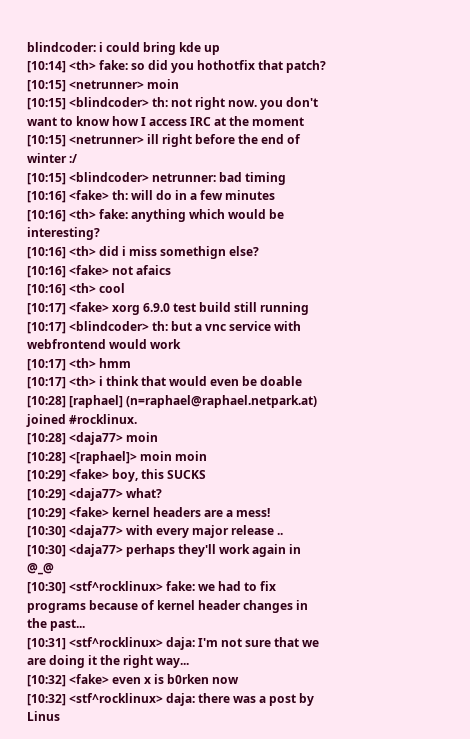blindcoder: i could bring kde up
[10:14] <th> fake: so did you hothotfix that patch?
[10:15] <netrunner> moin
[10:15] <blindcoder> th: not right now. you don't want to know how I access IRC at the moment
[10:15] <netrunner> ill right before the end of winter :/
[10:15] <blindcoder> netrunner: bad timing
[10:16] <fake> th: will do in a few minutes
[10:16] <th> fake: anything which would be interesting?
[10:16] <th> did i miss somethign else?
[10:16] <fake> not afaics
[10:16] <th> cool
[10:17] <fake> xorg 6.9.0 test build still running
[10:17] <blindcoder> th: but a vnc service with webfrontend would work
[10:17] <th> hmm
[10:17] <th> i think that would even be doable
[10:28] [raphael] (n=raphael@raphael.netpark.at) joined #rocklinux.
[10:28] <daja77> moin
[10:28] <[raphael]> moin moin
[10:29] <fake> boy, this SUCKS
[10:29] <daja77> what?
[10:29] <fake> kernel headers are a mess!
[10:30] <daja77> with every major release ..
[10:30] <daja77> perhaps they'll work again in @_@
[10:30] <stf^rocklinux> fake: we had to fix programs because of kernel header changes in the past...
[10:31] <stf^rocklinux> daja: I'm not sure that we are doing it the right way...
[10:32] <fake> even x is b0rken now
[10:32] <stf^rocklinux> daja: there was a post by Linus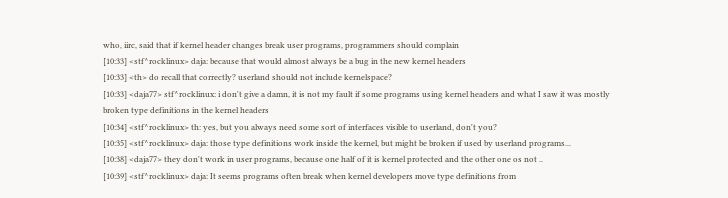who, iirc, said that if kernel header changes break user programs, programmers should complain
[10:33] <stf^rocklinux> daja: because that would almost always be a bug in the new kernel headers
[10:33] <th> do recall that correctly? userland should not include kernelspace?
[10:33] <daja77> stf^rocklinux: i don't give a damn, it is not my fault if some programs using kernel headers and what I saw it was mostly broken type definitions in the kernel headers
[10:34] <stf^rocklinux> th: yes, but you always need some sort of interfaces visible to userland, don't you?
[10:35] <stf^rocklinux> daja: those type definitions work inside the kernel, but might be broken if used by userland programs...
[10:38] <daja77> they don't work in user programs, because one half of it is kernel protected and the other one os not ..
[10:39] <stf^rocklinux> daja: It seems programs often break when kernel developers move type definitions from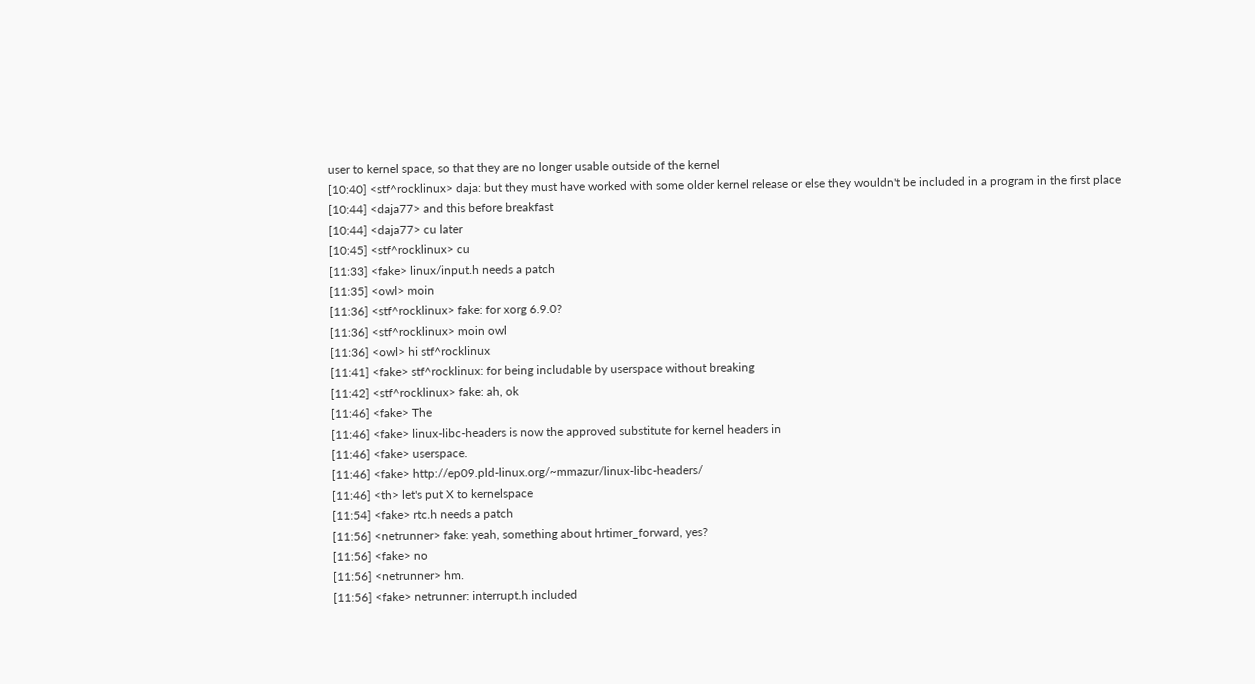user to kernel space, so that they are no longer usable outside of the kernel
[10:40] <stf^rocklinux> daja: but they must have worked with some older kernel release or else they wouldn't be included in a program in the first place
[10:44] <daja77> and this before breakfast
[10:44] <daja77> cu later
[10:45] <stf^rocklinux> cu
[11:33] <fake> linux/input.h needs a patch
[11:35] <owl> moin
[11:36] <stf^rocklinux> fake: for xorg 6.9.0?
[11:36] <stf^rocklinux> moin owl
[11:36] <owl> hi stf^rocklinux
[11:41] <fake> stf^rocklinux: for being includable by userspace without breaking
[11:42] <stf^rocklinux> fake: ah, ok
[11:46] <fake> The
[11:46] <fake> linux-libc-headers is now the approved substitute for kernel headers in
[11:46] <fake> userspace.
[11:46] <fake> http://ep09.pld-linux.org/~mmazur/linux-libc-headers/
[11:46] <th> let's put X to kernelspace
[11:54] <fake> rtc.h needs a patch
[11:56] <netrunner> fake: yeah, something about hrtimer_forward, yes?
[11:56] <fake> no
[11:56] <netrunner> hm.
[11:56] <fake> netrunner: interrupt.h included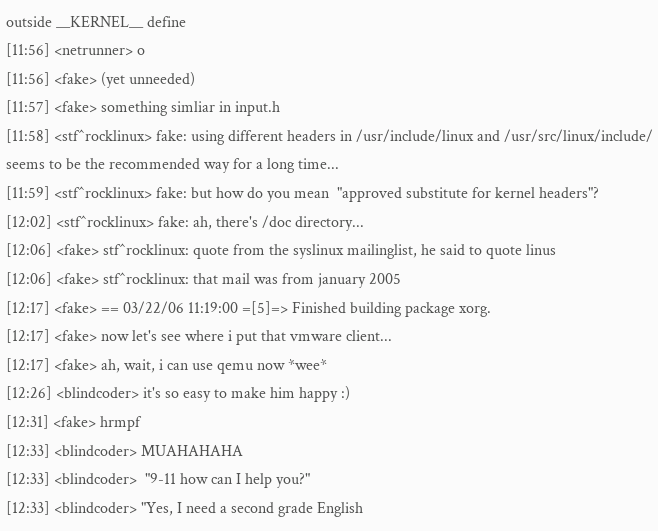outside __KERNEL__ define
[11:56] <netrunner> o
[11:56] <fake> (yet unneeded)
[11:57] <fake> something simliar in input.h
[11:58] <stf^rocklinux> fake: using different headers in /usr/include/linux and /usr/src/linux/include/ seems to be the recommended way for a long time...
[11:59] <stf^rocklinux> fake: but how do you mean  "approved substitute for kernel headers"?
[12:02] <stf^rocklinux> fake: ah, there's /doc directory...
[12:06] <fake> stf^rocklinux: quote from the syslinux mailinglist, he said to quote linus
[12:06] <fake> stf^rocklinux: that mail was from january 2005
[12:17] <fake> == 03/22/06 11:19:00 =[5]=> Finished building package xorg.
[12:17] <fake> now let's see where i put that vmware client...
[12:17] <fake> ah, wait, i can use qemu now *wee*
[12:26] <blindcoder> it's so easy to make him happy :)
[12:31] <fake> hrmpf
[12:33] <blindcoder> MUAHAHAHA
[12:33] <blindcoder>  "9-11 how can I help you?"
[12:33] <blindcoder> "Yes, I need a second grade English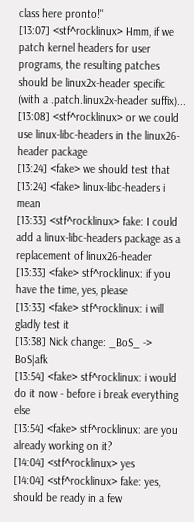class here pronto!"
[13:07] <stf^rocklinux> Hmm, if we patch kernel headers for user programs, the resulting patches should be linux2x-header specific (with a .patch.linux2x-header suffix)...
[13:08] <stf^rocklinux> or we could use linux-libc-headers in the linux26-header package
[13:24] <fake> we should test that
[13:24] <fake> linux-libc-headers i mean
[13:33] <stf^rocklinux> fake: I could add a linux-libc-headers package as a replacement of linux26-header
[13:33] <fake> stf^rocklinux: if you have the time, yes, please
[13:33] <fake> stf^rocklinux: i will gladly test it
[13:38] Nick change: _BoS_ -> BoS|afk
[13:54] <fake> stf^rocklinux: i would do it now - before i break everything else
[13:54] <fake> stf^rocklinux: are you already working on it?
[14:04] <stf^rocklinux> yes
[14:04] <stf^rocklinux> fake: yes, should be ready in a few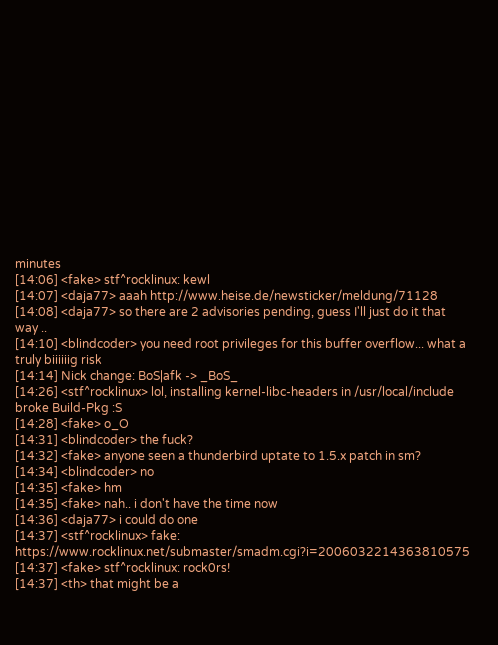minutes
[14:06] <fake> stf^rocklinux: kewl
[14:07] <daja77> aaah http://www.heise.de/newsticker/meldung/71128
[14:08] <daja77> so there are 2 advisories pending, guess I'll just do it that way ..
[14:10] <blindcoder> you need root privileges for this buffer overflow... what a truly biiiiiig risk
[14:14] Nick change: BoS|afk -> _BoS_
[14:26] <stf^rocklinux> lol, installing kernel-libc-headers in /usr/local/include broke Build-Pkg :S
[14:28] <fake> o_O
[14:31] <blindcoder> the fuck?
[14:32] <fake> anyone seen a thunderbird uptate to 1.5.x patch in sm?
[14:34] <blindcoder> no
[14:35] <fake> hm
[14:35] <fake> nah.. i don't have the time now
[14:36] <daja77> i could do one
[14:37] <stf^rocklinux> fake: https://www.rocklinux.net/submaster/smadm.cgi?i=2006032214363810575
[14:37] <fake> stf^rocklinux: rock0rs!
[14:37] <th> that might be a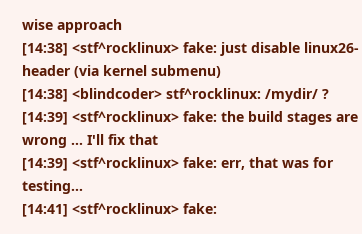wise approach
[14:38] <stf^rocklinux> fake: just disable linux26-header (via kernel submenu)
[14:38] <blindcoder> stf^rocklinux: /mydir/ ?
[14:39] <stf^rocklinux> fake: the build stages are wrong ... I'll fix that
[14:39] <stf^rocklinux> fake: err, that was for testing...
[14:41] <stf^rocklinux> fake: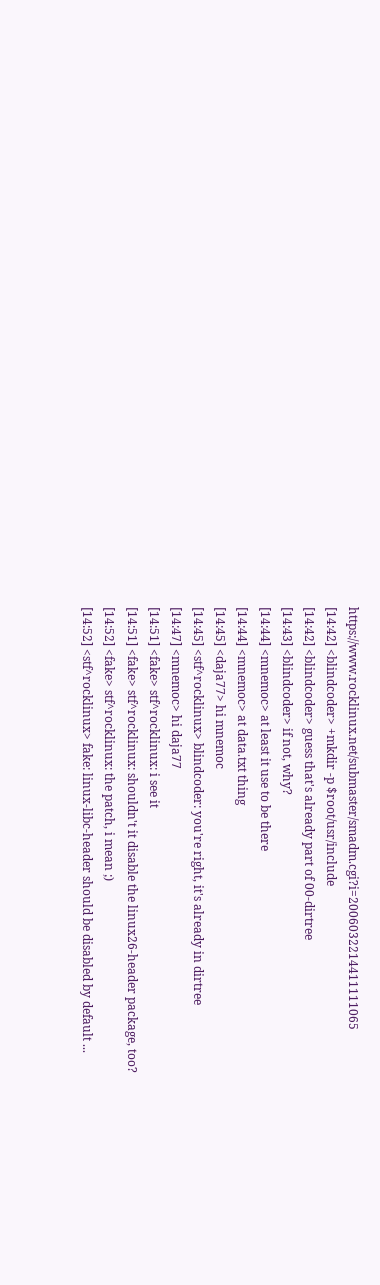https://www.rocklinux.net/submaster/smadm.cgi?i=2006032214411111065
[14:42] <blindcoder> +mkdir -p $root/usr/include
[14:42] <blindcoder> guess that's already part of 00-dirtree
[14:43] <blindcoder> if not, why?
[14:44] <mnemoc> at least it use to be there
[14:44] <mnemoc> at data.txt thing
[14:45] <daja77> hi mnemoc
[14:45] <stf^rocklinux> blindcoder: you're right, it's already in dirtree
[14:47] <mnemoc> hi daja77
[14:51] <fake> stf^rocklinux: i see it
[14:51] <fake> stf^rocklinux: shouldn't it disable the linux26-header package, too?
[14:52] <fake> stf^rocklinux: the patch, i mean ;)
[14:52] <stf^rocklinux> fake: linux-libc-header should be disabled by default ...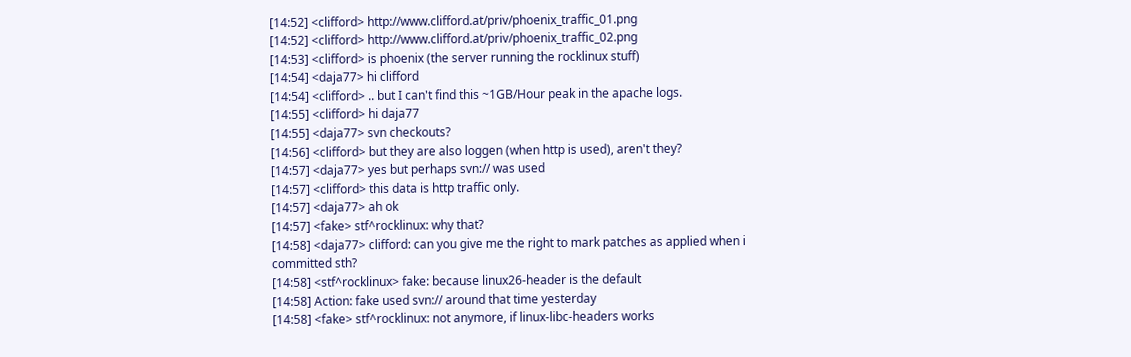[14:52] <clifford> http://www.clifford.at/priv/phoenix_traffic_01.png
[14:52] <clifford> http://www.clifford.at/priv/phoenix_traffic_02.png
[14:53] <clifford> is phoenix (the server running the rocklinux stuff)
[14:54] <daja77> hi clifford
[14:54] <clifford> .. but I can't find this ~1GB/Hour peak in the apache logs.
[14:55] <clifford> hi daja77
[14:55] <daja77> svn checkouts?
[14:56] <clifford> but they are also loggen (when http is used), aren't they?
[14:57] <daja77> yes but perhaps svn:// was used
[14:57] <clifford> this data is http traffic only.
[14:57] <daja77> ah ok
[14:57] <fake> stf^rocklinux: why that?
[14:58] <daja77> clifford: can you give me the right to mark patches as applied when i committed sth?
[14:58] <stf^rocklinux> fake: because linux26-header is the default
[14:58] Action: fake used svn:// around that time yesterday
[14:58] <fake> stf^rocklinux: not anymore, if linux-libc-headers works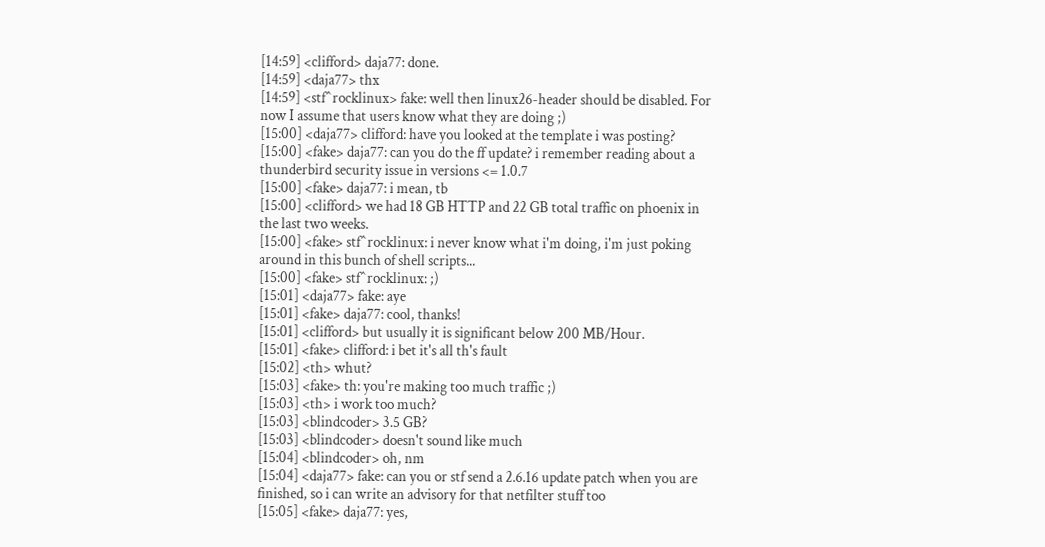[14:59] <clifford> daja77: done.
[14:59] <daja77> thx
[14:59] <stf^rocklinux> fake: well then linux26-header should be disabled. For now I assume that users know what they are doing ;)
[15:00] <daja77> clifford: have you looked at the template i was posting?
[15:00] <fake> daja77: can you do the ff update? i remember reading about a thunderbird security issue in versions <= 1.0.7
[15:00] <fake> daja77: i mean, tb
[15:00] <clifford> we had 18 GB HTTP and 22 GB total traffic on phoenix in the last two weeks.
[15:00] <fake> stf^rocklinux: i never know what i'm doing, i'm just poking around in this bunch of shell scripts...
[15:00] <fake> stf^rocklinux: ;)
[15:01] <daja77> fake: aye
[15:01] <fake> daja77: cool, thanks!
[15:01] <clifford> but usually it is significant below 200 MB/Hour.
[15:01] <fake> clifford: i bet it's all th's fault
[15:02] <th> whut?
[15:03] <fake> th: you're making too much traffic ;)
[15:03] <th> i work too much?
[15:03] <blindcoder> 3.5 GB?
[15:03] <blindcoder> doesn't sound like much
[15:04] <blindcoder> oh, nm
[15:04] <daja77> fake: can you or stf send a 2.6.16 update patch when you are finished, so i can write an advisory for that netfilter stuff too
[15:05] <fake> daja77: yes,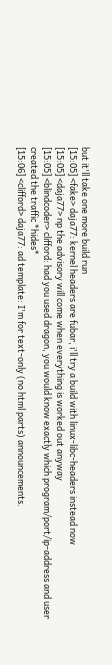but it'll take one more build run
[15:05] <fake> daja77: kernel headers are fubar, i'll try a build with linux-libc-headers instead now
[15:05] <daja77> np the advisory will come when everything is worked out anyway
[15:05] <blindcoder> clifford: had you used dragon, you would know exactly which program/port/ip-address and user created the traffic *hides*
[15:06] <clifford> daja77: ad template: I'm for text-only (no html parts) announcements.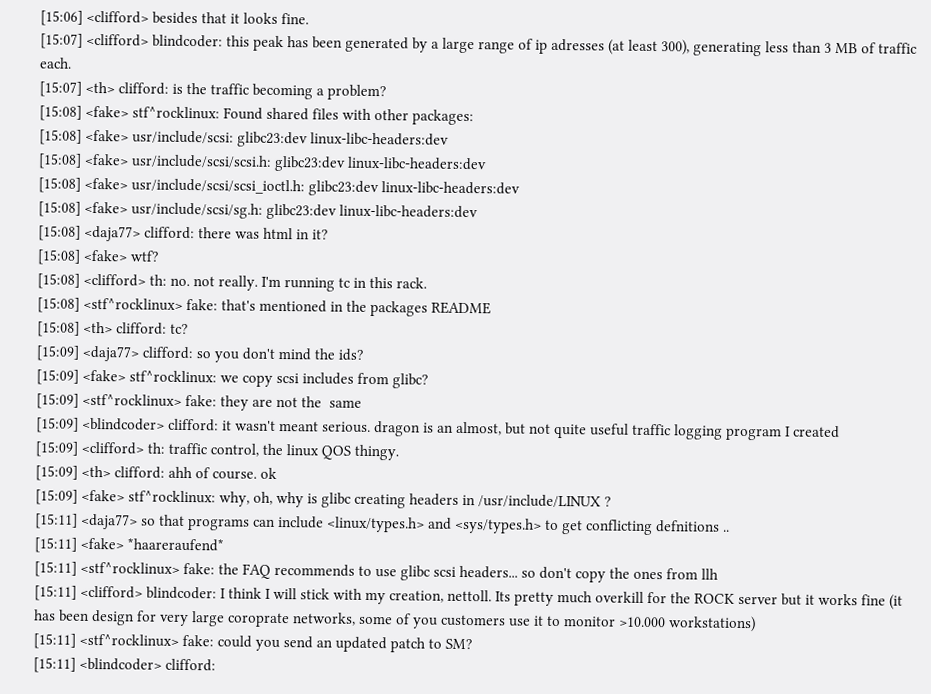[15:06] <clifford> besides that it looks fine.
[15:07] <clifford> blindcoder: this peak has been generated by a large range of ip adresses (at least 300), generating less than 3 MB of traffic each.
[15:07] <th> clifford: is the traffic becoming a problem?
[15:08] <fake> stf^rocklinux: Found shared files with other packages:
[15:08] <fake> usr/include/scsi: glibc23:dev linux-libc-headers:dev
[15:08] <fake> usr/include/scsi/scsi.h: glibc23:dev linux-libc-headers:dev
[15:08] <fake> usr/include/scsi/scsi_ioctl.h: glibc23:dev linux-libc-headers:dev
[15:08] <fake> usr/include/scsi/sg.h: glibc23:dev linux-libc-headers:dev
[15:08] <daja77> clifford: there was html in it?
[15:08] <fake> wtf?
[15:08] <clifford> th: no. not really. I'm running tc in this rack.
[15:08] <stf^rocklinux> fake: that's mentioned in the packages README
[15:08] <th> clifford: tc?
[15:09] <daja77> clifford: so you don't mind the ids?
[15:09] <fake> stf^rocklinux: we copy scsi includes from glibc?
[15:09] <stf^rocklinux> fake: they are not the  same
[15:09] <blindcoder> clifford: it wasn't meant serious. dragon is an almost, but not quite useful traffic logging program I created
[15:09] <clifford> th: traffic control, the linux QOS thingy.
[15:09] <th> clifford: ahh of course. ok
[15:09] <fake> stf^rocklinux: why, oh, why is glibc creating headers in /usr/include/LINUX ?
[15:11] <daja77> so that programs can include <linux/types.h> and <sys/types.h> to get conflicting defnitions ..
[15:11] <fake> *haareraufend*
[15:11] <stf^rocklinux> fake: the FAQ recommends to use glibc scsi headers... so don't copy the ones from llh
[15:11] <clifford> blindcoder: I think I will stick with my creation, nettoll. Its pretty much overkill for the ROCK server but it works fine (it has been design for very large coroprate networks, some of you customers use it to monitor >10.000 workstations)
[15:11] <stf^rocklinux> fake: could you send an updated patch to SM?
[15:11] <blindcoder> clifford: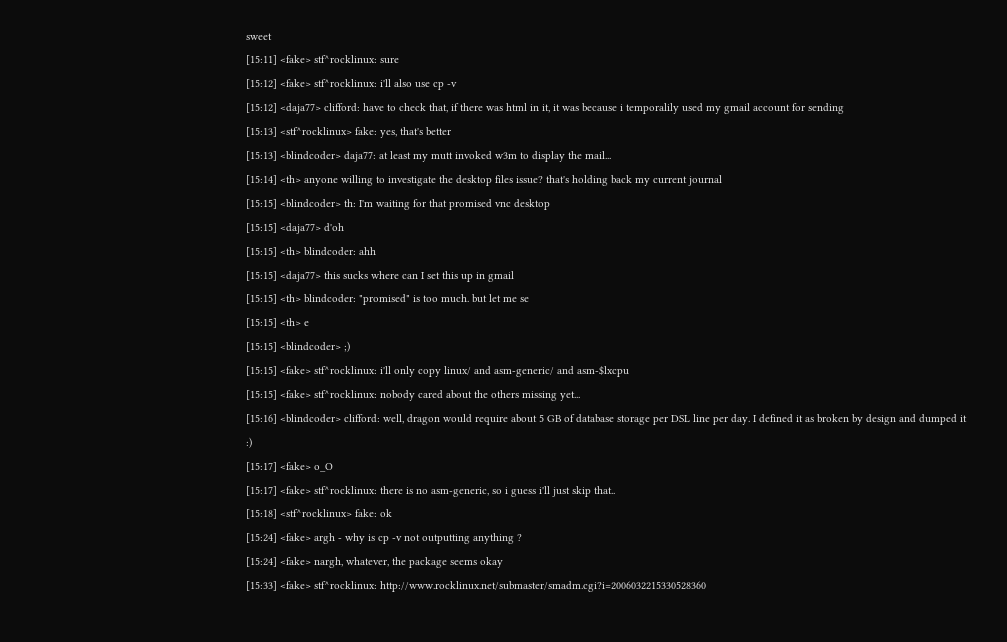sweet
[15:11] <fake> stf^rocklinux: sure
[15:12] <fake> stf^rocklinux: i'll also use cp -v
[15:12] <daja77> clifford: have to check that, if there was html in it, it was because i temporalily used my gmail account for sending
[15:13] <stf^rocklinux> fake: yes, that's better
[15:13] <blindcoder> daja77: at least my mutt invoked w3m to display the mail...
[15:14] <th> anyone willing to investigate the desktop files issue? that's holding back my current journal
[15:15] <blindcoder> th: I'm waiting for that promised vnc desktop
[15:15] <daja77> d'oh
[15:15] <th> blindcoder: ahh
[15:15] <daja77> this sucks where can I set this up in gmail
[15:15] <th> blindcoder: "promised" is too much. but let me se
[15:15] <th> e
[15:15] <blindcoder> ;)
[15:15] <fake> stf^rocklinux: i'll only copy linux/ and asm-generic/ and asm-$lxcpu
[15:15] <fake> stf^rocklinux: nobody cared about the others missing yet...
[15:16] <blindcoder> clifford: well, dragon would require about 5 GB of database storage per DSL line per day. I defined it as broken by design and dumped it :)
[15:17] <fake> o_O
[15:17] <fake> stf^rocklinux: there is no asm-generic, so i guess i'll just skip that..
[15:18] <stf^rocklinux> fake: ok
[15:24] <fake> argh - why is cp -v not outputting anything ?
[15:24] <fake> nargh, whatever, the package seems okay
[15:33] <fake> stf^rocklinux: http://www.rocklinux.net/submaster/smadm.cgi?i=2006032215330528360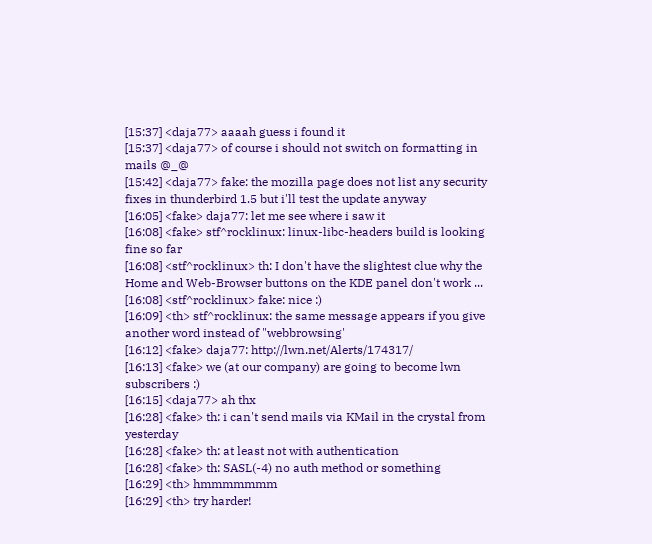[15:37] <daja77> aaaah guess i found it
[15:37] <daja77> of course i should not switch on formatting in mails @_@
[15:42] <daja77> fake: the mozilla page does not list any security fixes in thunderbird 1.5 but i'll test the update anyway
[16:05] <fake> daja77: let me see where i saw it
[16:08] <fake> stf^rocklinux: linux-libc-headers build is looking fine so far
[16:08] <stf^rocklinux> th: I don't have the slightest clue why the Home and Web-Browser buttons on the KDE panel don't work ...
[16:08] <stf^rocklinux> fake: nice :)
[16:09] <th> stf^rocklinux: the same message appears if you give another word instead of "webbrowsing'
[16:12] <fake> daja77: http://lwn.net/Alerts/174317/
[16:13] <fake> we (at our company) are going to become lwn subscribers :)
[16:15] <daja77> ah thx
[16:28] <fake> th: i can't send mails via KMail in the crystal from yesterday
[16:28] <fake> th: at least not with authentication
[16:28] <fake> th: SASL(-4) no auth method or something
[16:29] <th> hmmmmmmm
[16:29] <th> try harder!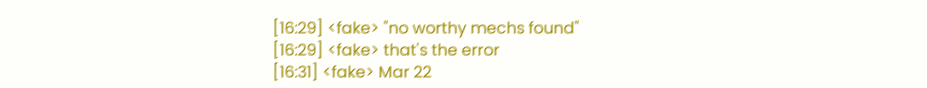[16:29] <fake> "no worthy mechs found"
[16:29] <fake> that's the error
[16:31] <fake> Mar 22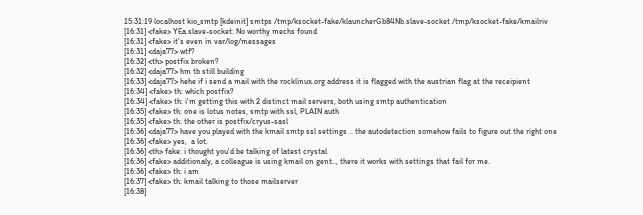15:31:19 localhost kio_smtp [kdeinit] smtps /tmp/ksocket-fake/klauncherGb84Nb.slave-socket /tmp/ksocket-fake/kmailriv
[16:31] <fake> YEa.slave-socket: No worthy mechs found
[16:31] <fake> it's even in var/log/messages
[16:31] <daja77> wtf?
[16:32] <th> postfix broken?
[16:32] <daja77> hm tb still building
[16:33] <daja77> hehe if i send a mail with the rocklinux.org address it is flagged with the austrian flag at the receipient
[16:34] <fake> th: which postfix?
[16:34] <fake> th: i'm getting this with 2 distinct mail servers, both using smtp authentication
[16:35] <fake> th: one is lotus notes, smtp with ssl, PLAIN auth
[16:35] <fake> th: the other is postfix/cryus-sasl
[16:36] <daja77> have you played with the kmail smtp ssl settings .. the autodetection somehow fails to figure out the right one
[16:36] <fake> yes,  a lot.
[16:36] <th> fake: i thought you'd be talking of latest crystal
[16:36] <fake> additionaly, a colleague is using kmail on gent.., there it works with settings that fail for me.
[16:36] <fake> th: i am
[16:37] <fake> th: kmail talking to those mailserver
[16:38]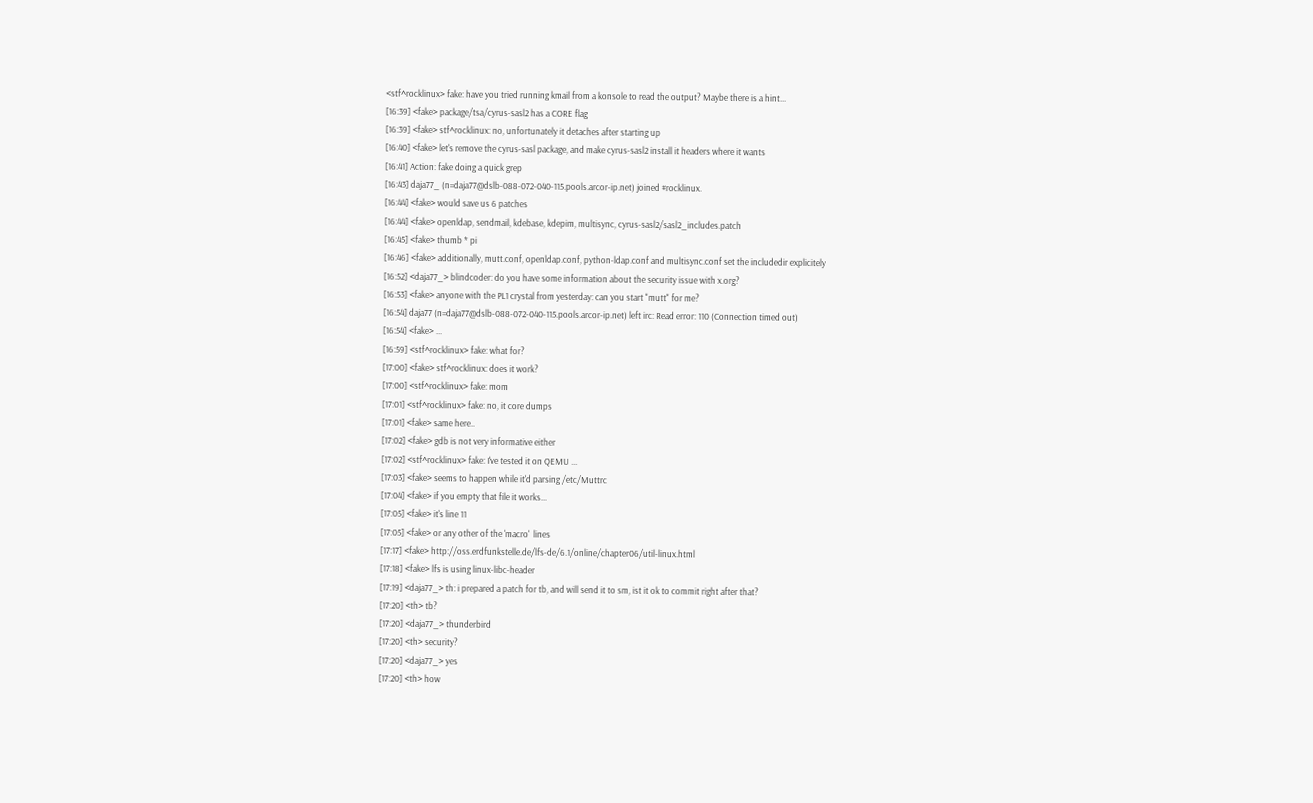<stf^rocklinux> fake: have you tried running kmail from a konsole to read the output? Maybe there is a hint...
[16:39] <fake> package/tsa/cyrus-sasl2 has a CORE flag
[16:39] <fake> stf^rocklinux: no, unfortunately it detaches after starting up
[16:40] <fake> let's remove the cyrus-sasl package, and make cyrus-sasl2 install it headers where it wants
[16:41] Action: fake doing a quick grep
[16:43] daja77_ (n=daja77@dslb-088-072-040-115.pools.arcor-ip.net) joined #rocklinux.
[16:44] <fake> would save us 6 patches
[16:44] <fake> openldap, sendmail, kdebase, kdepim, multisync, cyrus-sasl2/sasl2_includes.patch
[16:45] <fake> thumb * pi
[16:46] <fake> additionally, mutt.conf, openldap.conf, python-ldap.conf and multisync.conf set the includedir explicitely
[16:52] <daja77_> blindcoder: do you have some information about the security issue with x.org?
[16:53] <fake> anyone with the PL1 crystal from yesterday: can you start "mutt" for me?
[16:54] daja77 (n=daja77@dslb-088-072-040-115.pools.arcor-ip.net) left irc: Read error: 110 (Connection timed out)
[16:54] <fake> ...
[16:59] <stf^rocklinux> fake: what for?
[17:00] <fake> stf^rocklinux: does it work?
[17:00] <stf^rocklinux> fake: mom
[17:01] <stf^rocklinux> fake: no, it core dumps
[17:01] <fake> same here..
[17:02] <fake> gdb is not very informative either
[17:02] <stf^rocklinux> fake: I've tested it on QEMU ...
[17:03] <fake> seems to happen while it'd parsing /etc/Muttrc
[17:04] <fake> if you empty that file it works...
[17:05] <fake> it's line 11
[17:05] <fake> or any other of the 'macro'  lines
[17:17] <fake> http://oss.erdfunkstelle.de/lfs-de/6.1/online/chapter06/util-linux.html
[17:18] <fake> lfs is using linux-libc-header
[17:19] <daja77_> th: i prepared a patch for tb, and will send it to sm, ist it ok to commit right after that?
[17:20] <th> tb?
[17:20] <daja77_> thunderbird
[17:20] <th> security?
[17:20] <daja77_> yes
[17:20] <th> how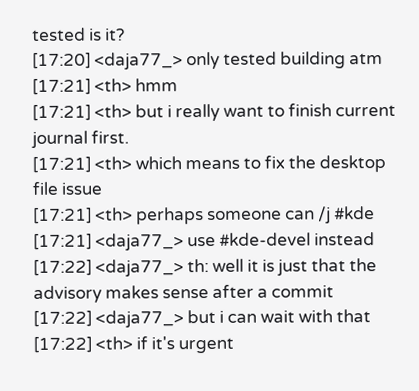tested is it?
[17:20] <daja77_> only tested building atm
[17:21] <th> hmm
[17:21] <th> but i really want to finish current journal first.
[17:21] <th> which means to fix the desktop file issue
[17:21] <th> perhaps someone can /j #kde
[17:21] <daja77_> use #kde-devel instead
[17:22] <daja77_> th: well it is just that the advisory makes sense after a commit
[17:22] <daja77_> but i can wait with that
[17:22] <th> if it's urgent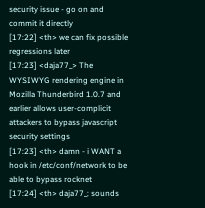security issue - go on and commit it directly
[17:22] <th> we can fix possible regressions later
[17:23] <daja77_> The WYSIWYG rendering engine in Mozilla Thunderbird 1.0.7 and earlier allows user-complicit attackers to bypass javascript security settings
[17:23] <th> damn - i WANT a hook in /etc/conf/network to be able to bypass rocknet
[17:24] <th> daja77_: sounds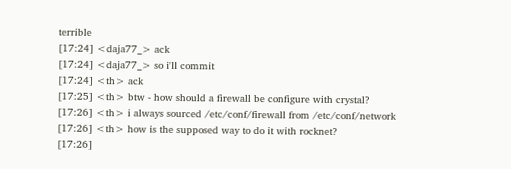terrible
[17:24] <daja77_> ack
[17:24] <daja77_> so i'll commit
[17:24] <th> ack
[17:25] <th> btw - how should a firewall be configure with crystal?
[17:26] <th> i always sourced /etc/conf/firewall from /etc/conf/network
[17:26] <th> how is the supposed way to do it with rocknet?
[17:26]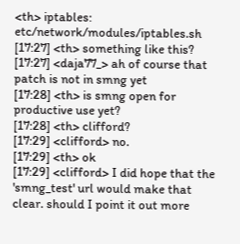<th> iptables: etc/network/modules/iptables.sh
[17:27] <th> something like this?
[17:27] <daja77_> ah of course that patch is not in smng yet
[17:28] <th> is smng open for productive use yet?
[17:28] <th> clifford?
[17:29] <clifford> no.
[17:29] <th> ok
[17:29] <clifford> I did hope that the 'smng_test' url would make that clear. should I point it out more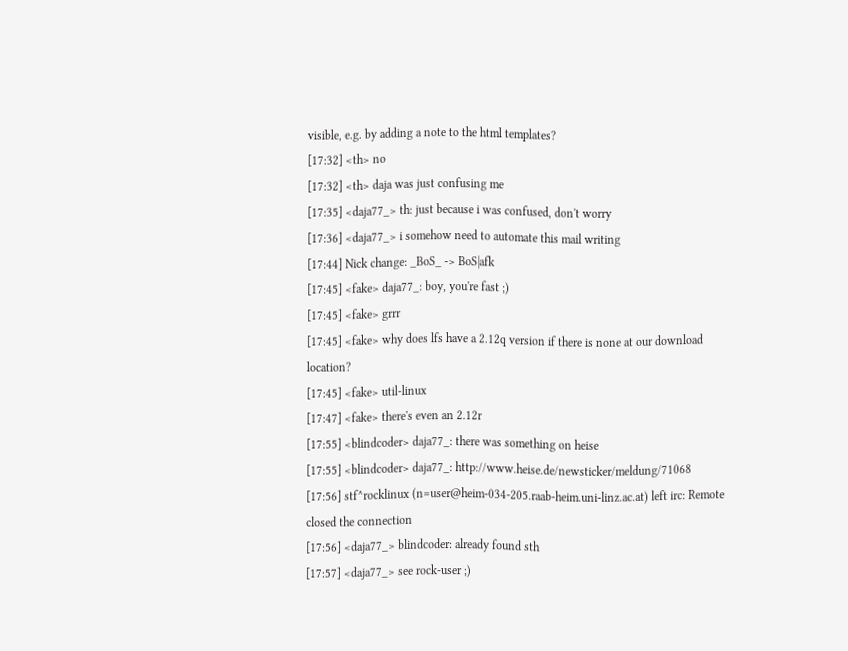visible, e.g. by adding a note to the html templates?
[17:32] <th> no
[17:32] <th> daja was just confusing me
[17:35] <daja77_> th: just because i was confused, don't worry
[17:36] <daja77_> i somehow need to automate this mail writing
[17:44] Nick change: _BoS_ -> BoS|afk
[17:45] <fake> daja77_: boy, you're fast ;)
[17:45] <fake> grrr
[17:45] <fake> why does lfs have a 2.12q version if there is none at our download location?
[17:45] <fake> util-linux
[17:47] <fake> there's even an 2.12r
[17:55] <blindcoder> daja77_: there was something on heise
[17:55] <blindcoder> daja77_: http://www.heise.de/newsticker/meldung/71068
[17:56] stf^rocklinux (n=user@heim-034-205.raab-heim.uni-linz.ac.at) left irc: Remote closed the connection
[17:56] <daja77_> blindcoder: already found sth
[17:57] <daja77_> see rock-user ;)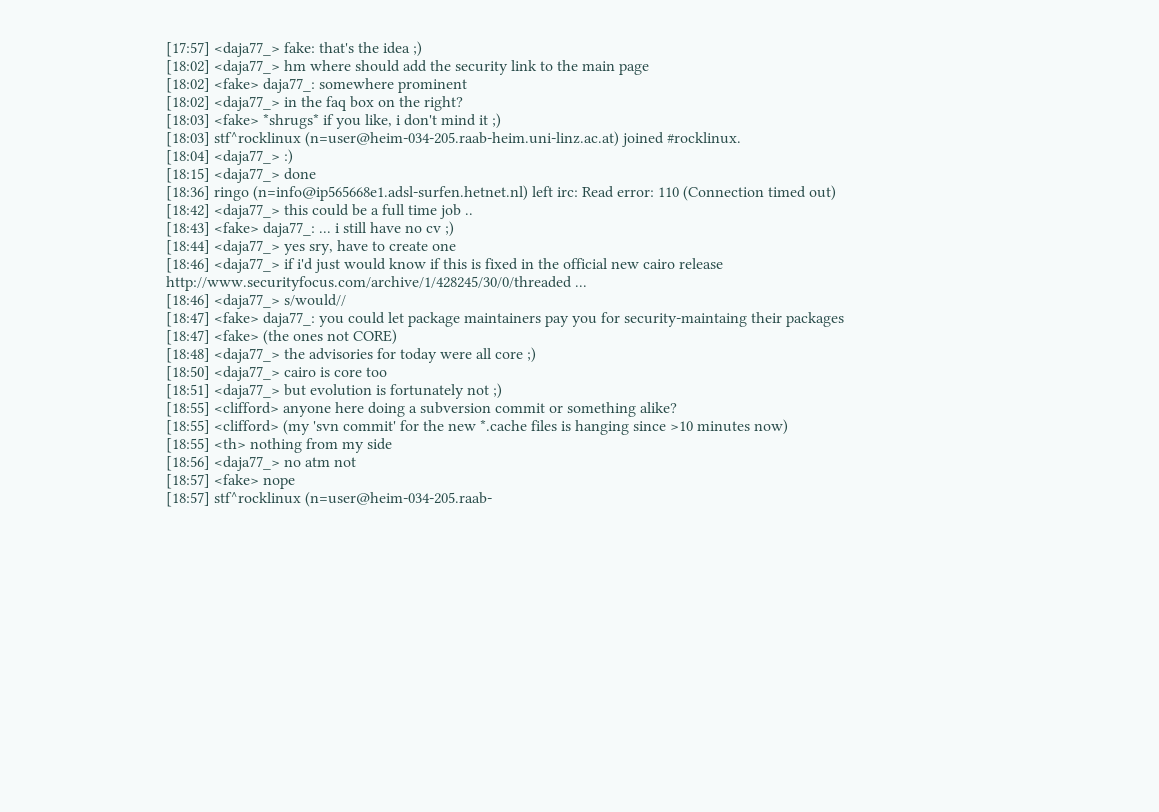[17:57] <daja77_> fake: that's the idea ;)
[18:02] <daja77_> hm where should add the security link to the main page
[18:02] <fake> daja77_: somewhere prominent
[18:02] <daja77_> in the faq box on the right?
[18:03] <fake> *shrugs* if you like, i don't mind it ;)
[18:03] stf^rocklinux (n=user@heim-034-205.raab-heim.uni-linz.ac.at) joined #rocklinux.
[18:04] <daja77_> :)
[18:15] <daja77_> done
[18:36] ringo (n=info@ip565668e1.adsl-surfen.hetnet.nl) left irc: Read error: 110 (Connection timed out)
[18:42] <daja77_> this could be a full time job ..
[18:43] <fake> daja77_: ... i still have no cv ;)
[18:44] <daja77_> yes sry, have to create one
[18:46] <daja77_> if i'd just would know if this is fixed in the official new cairo release http://www.securityfocus.com/archive/1/428245/30/0/threaded ...
[18:46] <daja77_> s/would//
[18:47] <fake> daja77_: you could let package maintainers pay you for security-maintaing their packages
[18:47] <fake> (the ones not CORE)
[18:48] <daja77_> the advisories for today were all core ;)
[18:50] <daja77_> cairo is core too
[18:51] <daja77_> but evolution is fortunately not ;)
[18:55] <clifford> anyone here doing a subversion commit or something alike?
[18:55] <clifford> (my 'svn commit' for the new *.cache files is hanging since >10 minutes now)
[18:55] <th> nothing from my side
[18:56] <daja77_> no atm not
[18:57] <fake> nope
[18:57] stf^rocklinux (n=user@heim-034-205.raab-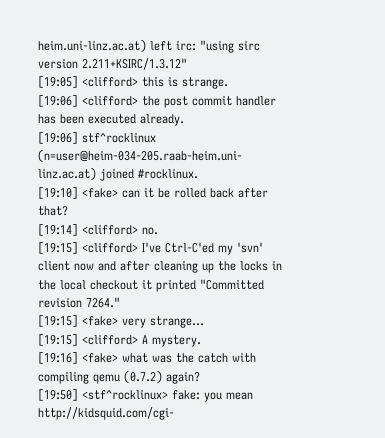heim.uni-linz.ac.at) left irc: "using sirc version 2.211+KSIRC/1.3.12"
[19:05] <clifford> this is strange.
[19:06] <clifford> the post commit handler has been executed already.
[19:06] stf^rocklinux (n=user@heim-034-205.raab-heim.uni-linz.ac.at) joined #rocklinux.
[19:10] <fake> can it be rolled back after that?
[19:14] <clifford> no.
[19:15] <clifford> I've Ctrl-C'ed my 'svn' client now and after cleaning up the locks in the local checkout it printed "Committed revision 7264."
[19:15] <fake> very strange...
[19:15] <clifford> A mystery.
[19:16] <fake> what was the catch with compiling qemu (0.7.2) again?
[19:50] <stf^rocklinux> fake: you mean http://kidsquid.com/cgi-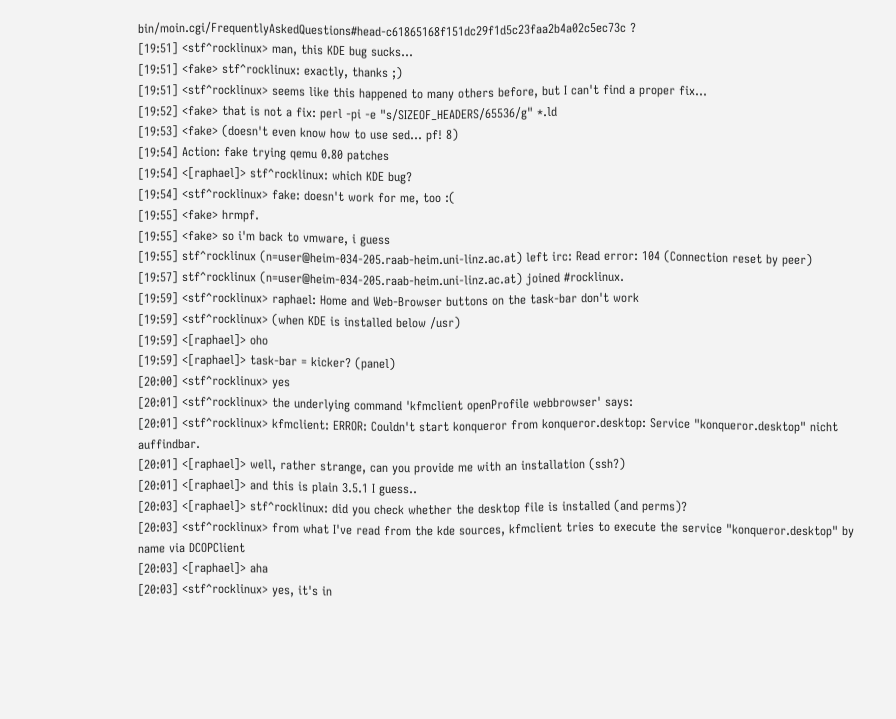bin/moin.cgi/FrequentlyAskedQuestions#head-c61865168f151dc29f1d5c23faa2b4a02c5ec73c ?
[19:51] <stf^rocklinux> man, this KDE bug sucks...
[19:51] <fake> stf^rocklinux: exactly, thanks ;)
[19:51] <stf^rocklinux> seems like this happened to many others before, but I can't find a proper fix...
[19:52] <fake> that is not a fix: perl -pi -e "s/SIZEOF_HEADERS/65536/g" *.ld
[19:53] <fake> (doesn't even know how to use sed... pf! 8)
[19:54] Action: fake trying qemu 0.80 patches
[19:54] <[raphael]> stf^rocklinux: which KDE bug?
[19:54] <stf^rocklinux> fake: doesn't work for me, too :(
[19:55] <fake> hrmpf.
[19:55] <fake> so i'm back to vmware, i guess
[19:55] stf^rocklinux (n=user@heim-034-205.raab-heim.uni-linz.ac.at) left irc: Read error: 104 (Connection reset by peer)
[19:57] stf^rocklinux (n=user@heim-034-205.raab-heim.uni-linz.ac.at) joined #rocklinux.
[19:59] <stf^rocklinux> raphael: Home and Web-Browser buttons on the task-bar don't work
[19:59] <stf^rocklinux> (when KDE is installed below /usr)
[19:59] <[raphael]> oho
[19:59] <[raphael]> task-bar = kicker? (panel)
[20:00] <stf^rocklinux> yes
[20:01] <stf^rocklinux> the underlying command 'kfmclient openProfile webbrowser' says:
[20:01] <stf^rocklinux> kfmclient: ERROR: Couldn't start konqueror from konqueror.desktop: Service "konqueror.desktop" nicht auffindbar.
[20:01] <[raphael]> well, rather strange, can you provide me with an installation (ssh?)
[20:01] <[raphael]> and this is plain 3.5.1 I guess..
[20:03] <[raphael]> stf^rocklinux: did you check whether the desktop file is installed (and perms)?
[20:03] <stf^rocklinux> from what I've read from the kde sources, kfmclient tries to execute the service "konqueror.desktop" by name via DCOPClient
[20:03] <[raphael]> aha
[20:03] <stf^rocklinux> yes, it's in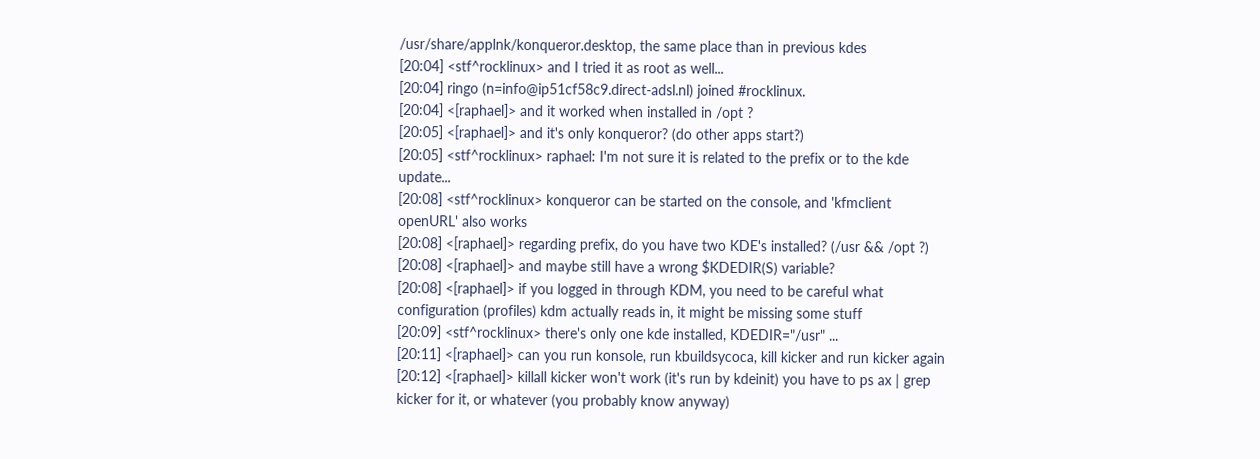/usr/share/applnk/konqueror.desktop, the same place than in previous kdes
[20:04] <stf^rocklinux> and I tried it as root as well...
[20:04] ringo (n=info@ip51cf58c9.direct-adsl.nl) joined #rocklinux.
[20:04] <[raphael]> and it worked when installed in /opt ?
[20:05] <[raphael]> and it's only konqueror? (do other apps start?)
[20:05] <stf^rocklinux> raphael: I'm not sure it is related to the prefix or to the kde update...
[20:08] <stf^rocklinux> konqueror can be started on the console, and 'kfmclient openURL' also works
[20:08] <[raphael]> regarding prefix, do you have two KDE's installed? (/usr && /opt ?)
[20:08] <[raphael]> and maybe still have a wrong $KDEDIR(S) variable?
[20:08] <[raphael]> if you logged in through KDM, you need to be careful what configuration (profiles) kdm actually reads in, it might be missing some stuff
[20:09] <stf^rocklinux> there's only one kde installed, KDEDIR="/usr" ...
[20:11] <[raphael]> can you run konsole, run kbuildsycoca, kill kicker and run kicker again
[20:12] <[raphael]> killall kicker won't work (it's run by kdeinit) you have to ps ax | grep kicker for it, or whatever (you probably know anyway)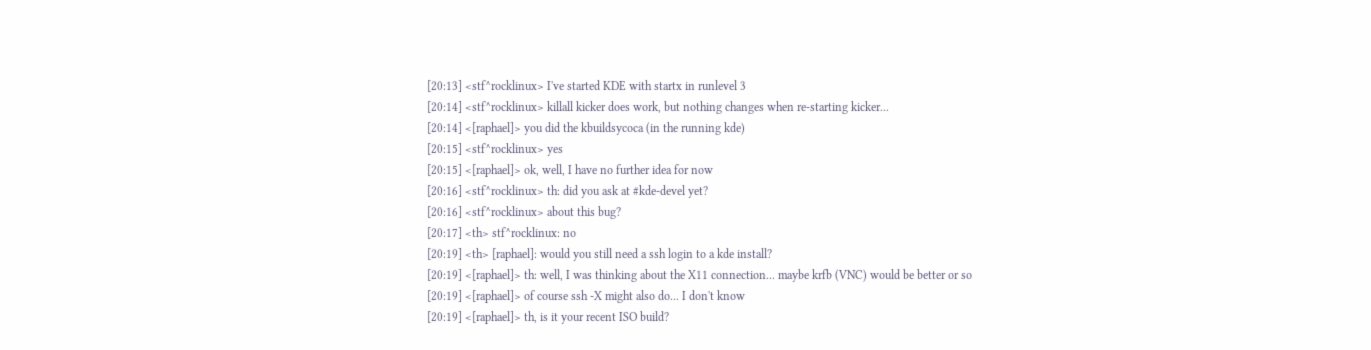[20:13] <stf^rocklinux> I've started KDE with startx in runlevel 3
[20:14] <stf^rocklinux> killall kicker does work, but nothing changes when re-starting kicker...
[20:14] <[raphael]> you did the kbuildsycoca (in the running kde)
[20:15] <stf^rocklinux> yes
[20:15] <[raphael]> ok, well, I have no further idea for now
[20:16] <stf^rocklinux> th: did you ask at #kde-devel yet?
[20:16] <stf^rocklinux> about this bug?
[20:17] <th> stf^rocklinux: no
[20:19] <th> [raphael]: would you still need a ssh login to a kde install?
[20:19] <[raphael]> th: well, I was thinking about the X11 connection... maybe krfb (VNC) would be better or so
[20:19] <[raphael]> of course ssh -X might also do... I don't know
[20:19] <[raphael]> th, is it your recent ISO build?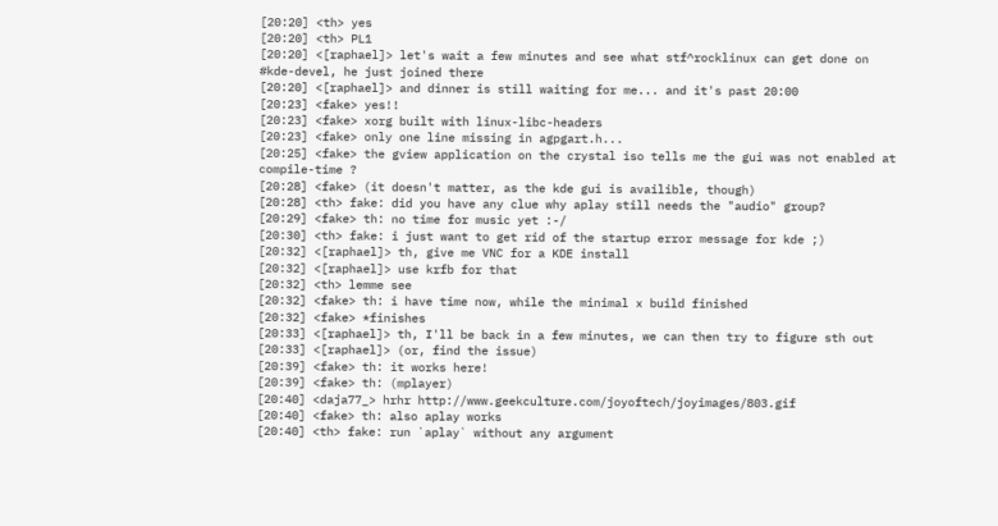[20:20] <th> yes
[20:20] <th> PL1
[20:20] <[raphael]> let's wait a few minutes and see what stf^rocklinux can get done on #kde-devel, he just joined there
[20:20] <[raphael]> and dinner is still waiting for me... and it's past 20:00
[20:23] <fake> yes!!
[20:23] <fake> xorg built with linux-libc-headers
[20:23] <fake> only one line missing in agpgart.h...
[20:25] <fake> the gview application on the crystal iso tells me the gui was not enabled at compile-time ?
[20:28] <fake> (it doesn't matter, as the kde gui is availible, though)
[20:28] <th> fake: did you have any clue why aplay still needs the "audio" group?
[20:29] <fake> th: no time for music yet :-/
[20:30] <th> fake: i just want to get rid of the startup error message for kde ;)
[20:32] <[raphael]> th, give me VNC for a KDE install
[20:32] <[raphael]> use krfb for that
[20:32] <th> lemme see
[20:32] <fake> th: i have time now, while the minimal x build finished
[20:32] <fake> *finishes
[20:33] <[raphael]> th, I'll be back in a few minutes, we can then try to figure sth out
[20:33] <[raphael]> (or, find the issue)
[20:39] <fake> th: it works here!
[20:39] <fake> th: (mplayer)
[20:40] <daja77_> hrhr http://www.geekculture.com/joyoftech/joyimages/803.gif
[20:40] <fake> th: also aplay works
[20:40] <th> fake: run `aplay` without any argument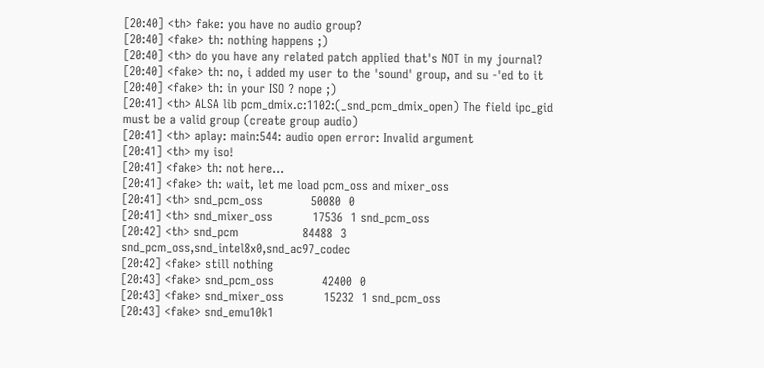[20:40] <th> fake: you have no audio group?
[20:40] <fake> th: nothing happens ;)
[20:40] <th> do you have any related patch applied that's NOT in my journal?
[20:40] <fake> th: no, i added my user to the 'sound' group, and su -'ed to it
[20:40] <fake> th: in your ISO ? nope ;)
[20:41] <th> ALSA lib pcm_dmix.c:1102:(_snd_pcm_dmix_open) The field ipc_gid must be a valid group (create group audio)
[20:41] <th> aplay: main:544: audio open error: Invalid argument
[20:41] <th> my iso!
[20:41] <fake> th: not here...
[20:41] <fake> th: wait, let me load pcm_oss and mixer_oss
[20:41] <th> snd_pcm_oss            50080  0
[20:41] <th> snd_mixer_oss          17536  1 snd_pcm_oss
[20:42] <th> snd_pcm                84488  3 snd_pcm_oss,snd_intel8x0,snd_ac97_codec
[20:42] <fake> still nothing
[20:43] <fake> snd_pcm_oss            42400  0
[20:43] <fake> snd_mixer_oss          15232  1 snd_pcm_oss
[20:43] <fake> snd_emu10k1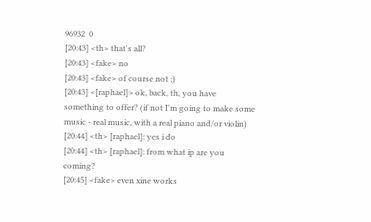96932  0
[20:43] <th> that's all?
[20:43] <fake> no
[20:43] <fake> of course not ;)
[20:43] <[raphael]> ok, back, th, you have something to offer? (if not I'm going to make some music - real music, with a real piano and/or violin)
[20:44] <th> [raphael]: yes i do
[20:44] <th> [raphael]: from what ip are you coming?
[20:45] <fake> even xine works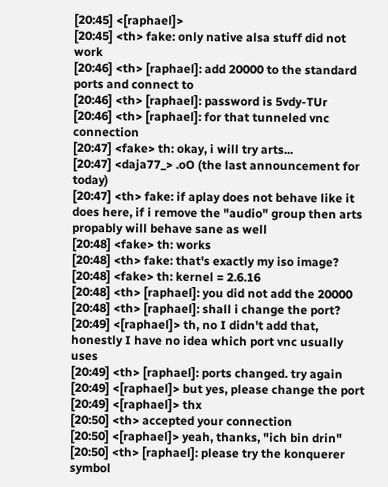[20:45] <[raphael]>
[20:45] <th> fake: only native alsa stuff did not work
[20:46] <th> [raphael]: add 20000 to the standard ports and connect to
[20:46] <th> [raphael]: password is 5vdy-TUr
[20:46] <th> [raphael]: for that tunneled vnc connection
[20:47] <fake> th: okay, i will try arts...
[20:47] <daja77_> .oO (the last announcement for today)
[20:47] <th> fake: if aplay does not behave like it does here, if i remove the "audio" group then arts propably will behave sane as well
[20:48] <fake> th: works
[20:48] <th> fake: that's exactly my iso image?
[20:48] <fake> th: kernel = 2.6.16
[20:48] <th> [raphael]: you did not add the 20000
[20:48] <th> [raphael]: shall i change the port?
[20:49] <[raphael]> th, no I didn't add that, honestly I have no idea which port vnc usually uses
[20:49] <th> [raphael]: ports changed. try again
[20:49] <[raphael]> but yes, please change the port
[20:49] <[raphael]> thx
[20:50] <th> accepted your connection
[20:50] <[raphael]> yeah, thanks, "ich bin drin"
[20:50] <th> [raphael]: please try the konquerer symbol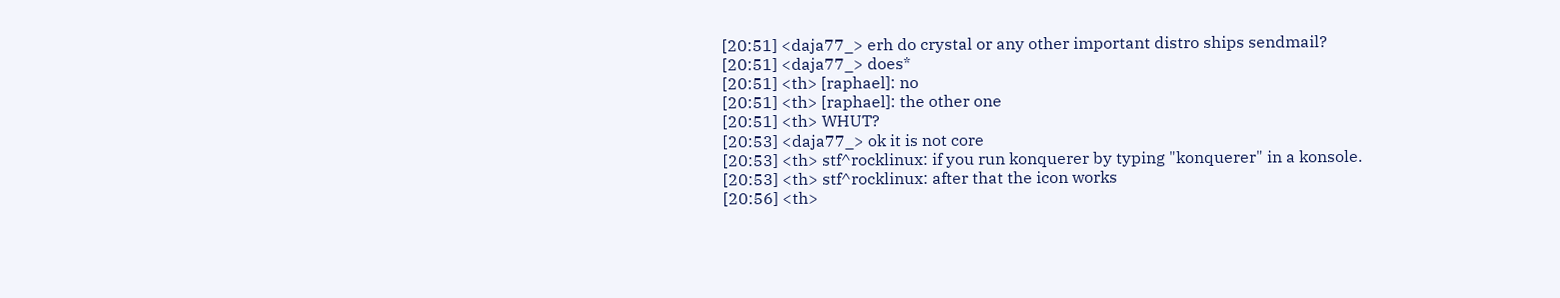[20:51] <daja77_> erh do crystal or any other important distro ships sendmail?
[20:51] <daja77_> does*
[20:51] <th> [raphael]: no
[20:51] <th> [raphael]: the other one
[20:51] <th> WHUT?
[20:53] <daja77_> ok it is not core
[20:53] <th> stf^rocklinux: if you run konquerer by typing "konquerer" in a konsole.
[20:53] <th> stf^rocklinux: after that the icon works
[20:56] <th>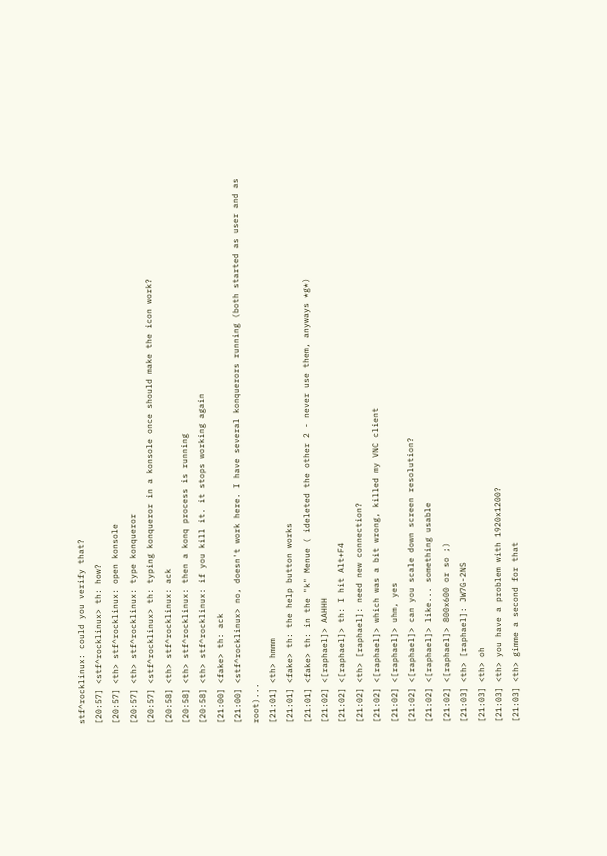stf^rocklinux: could you verify that?
[20:57] <stf^rocklinux> th: how?
[20:57] <th> stf^rocklinux: open konsole
[20:57] <th> stf^rocklinux: type konqueror
[20:57] <stf^rocklinux> th: typing konqueror in a konsole once should make the icon work?
[20:58] <th> stf^rocklinux: ack
[20:58] <th> stf^rocklinux: then a konq process is running
[20:58] <th> stf^rocklinux: if you kill it. it stops working again
[21:00] <fake> th: ack
[21:00] <stf^rocklinux> no, doesn't work here. I have several konquerors running (both started as user and as root)...
[21:01] <th> hmmm
[21:01] <fake> th: the help button works
[21:01] <fake> th: in the "k" Menue ( ideleted the other 2 - never use them, anyways *g*)
[21:02] <[raphael]> AAHHH
[21:02] <[raphael]> th: I hit Alt+F4
[21:02] <th> [raphael]: need new connection?
[21:02] <[raphael]> which was a bit wrong, killed my VNC client
[21:02] <[raphael]> uhm, yes
[21:02] <[raphael]> can you scale down screen resolution?
[21:02] <[raphael]> like... something usable
[21:02] <[raphael]> 800x600 or so ;)
[21:03] <th> [raphael]: JW7G-2NS
[21:03] <th> oh
[21:03] <th> you have a problem with 1920x1200?
[21:03] <th> gimme a second for that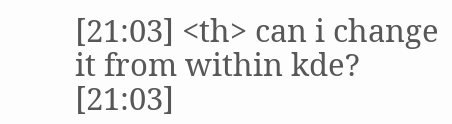[21:03] <th> can i change it from within kde?
[21:03]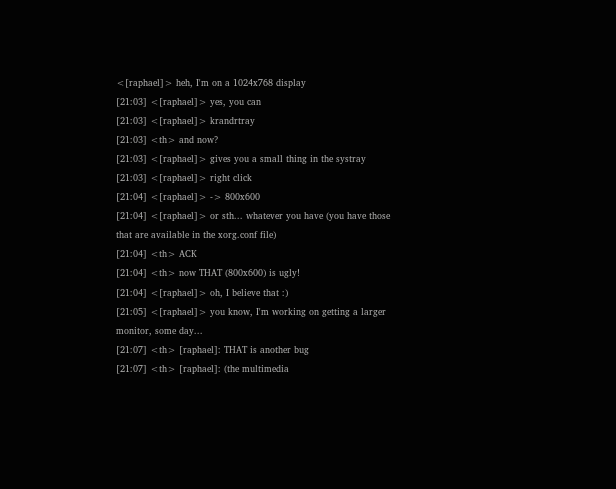<[raphael]> heh, I'm on a 1024x768 display
[21:03] <[raphael]> yes, you can
[21:03] <[raphael]> krandrtray
[21:03] <th> and now?
[21:03] <[raphael]> gives you a small thing in the systray
[21:03] <[raphael]> right click
[21:04] <[raphael]> -> 800x600
[21:04] <[raphael]> or sth... whatever you have (you have those that are available in the xorg.conf file)
[21:04] <th> ACK
[21:04] <th> now THAT (800x600) is ugly!
[21:04] <[raphael]> oh, I believe that :)
[21:05] <[raphael]> you know, I'm working on getting a larger monitor, some day...
[21:07] <th> [raphael]: THAT is another bug
[21:07] <th> [raphael]: (the multimedia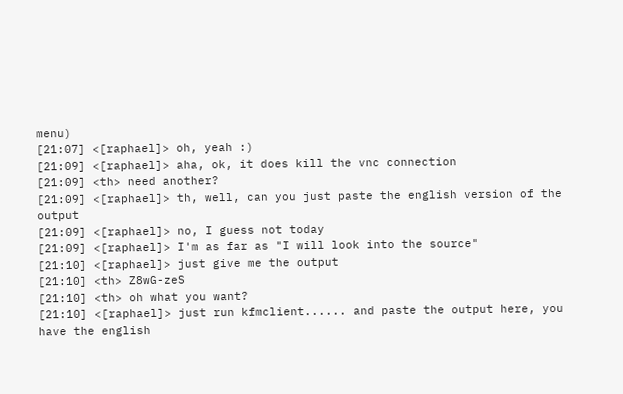menu)
[21:07] <[raphael]> oh, yeah :)
[21:09] <[raphael]> aha, ok, it does kill the vnc connection
[21:09] <th> need another?
[21:09] <[raphael]> th, well, can you just paste the english version of the output
[21:09] <[raphael]> no, I guess not today
[21:09] <[raphael]> I'm as far as "I will look into the source"
[21:10] <[raphael]> just give me the output
[21:10] <th> Z8wG-zeS
[21:10] <th> oh what you want?
[21:10] <[raphael]> just run kfmclient...... and paste the output here, you have the english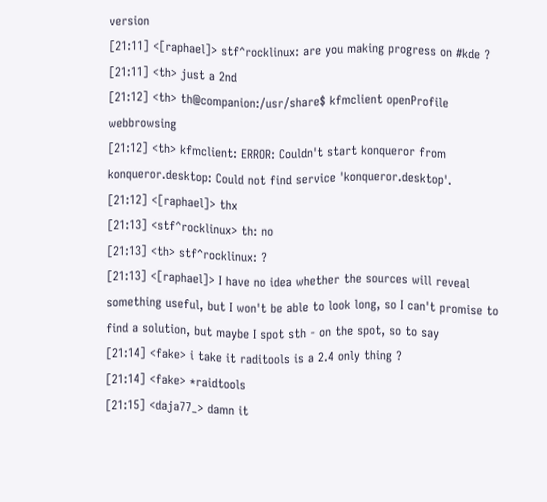version
[21:11] <[raphael]> stf^rocklinux: are you making progress on #kde ?
[21:11] <th> just a 2nd
[21:12] <th> th@companion:/usr/share$ kfmclient openProfile webbrowsing
[21:12] <th> kfmclient: ERROR: Couldn't start konqueror from konqueror.desktop: Could not find service 'konqueror.desktop'.
[21:12] <[raphael]> thx
[21:13] <stf^rocklinux> th: no
[21:13] <th> stf^rocklinux: ?
[21:13] <[raphael]> I have no idea whether the sources will reveal something useful, but I won't be able to look long, so I can't promise to find a solution, but maybe I spot sth - on the spot, so to say
[21:14] <fake> i take it raditools is a 2.4 only thing ?
[21:14] <fake> *raidtools
[21:15] <daja77_> damn it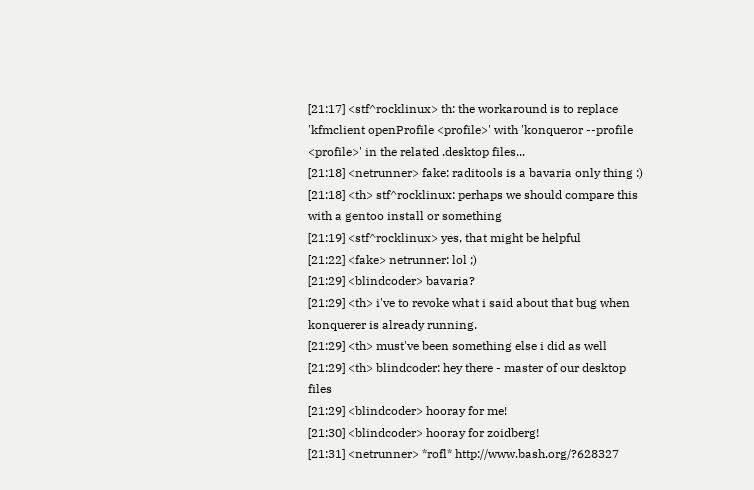[21:17] <stf^rocklinux> th: the workaround is to replace 'kfmclient openProfile <profile>' with 'konqueror --profile <profile>' in the related .desktop files...
[21:18] <netrunner> fake: raditools is a bavaria only thing :)
[21:18] <th> stf^rocklinux: perhaps we should compare this with a gentoo install or something
[21:19] <stf^rocklinux> yes, that might be helpful
[21:22] <fake> netrunner: lol ;)
[21:29] <blindcoder> bavaria?
[21:29] <th> i've to revoke what i said about that bug when konquerer is already running.
[21:29] <th> must've been something else i did as well
[21:29] <th> blindcoder: hey there - master of our desktop files
[21:29] <blindcoder> hooray for me!
[21:30] <blindcoder> hooray for zoidberg!
[21:31] <netrunner> *rofl* http://www.bash.org/?628327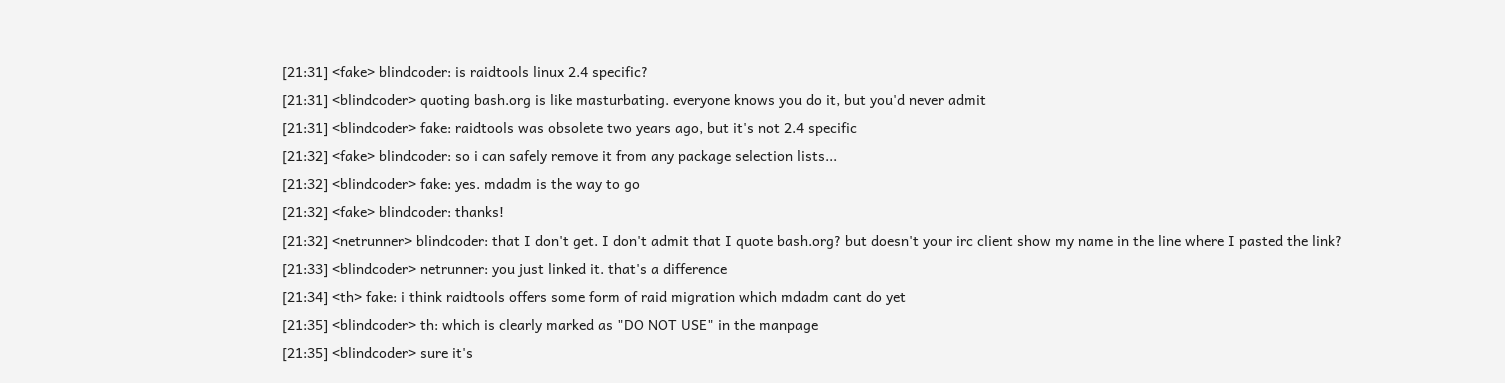[21:31] <fake> blindcoder: is raidtools linux 2.4 specific?
[21:31] <blindcoder> quoting bash.org is like masturbating. everyone knows you do it, but you'd never admit
[21:31] <blindcoder> fake: raidtools was obsolete two years ago, but it's not 2.4 specific
[21:32] <fake> blindcoder: so i can safely remove it from any package selection lists...
[21:32] <blindcoder> fake: yes. mdadm is the way to go
[21:32] <fake> blindcoder: thanks!
[21:32] <netrunner> blindcoder: that I don't get. I don't admit that I quote bash.org? but doesn't your irc client show my name in the line where I pasted the link?
[21:33] <blindcoder> netrunner: you just linked it. that's a difference
[21:34] <th> fake: i think raidtools offers some form of raid migration which mdadm cant do yet
[21:35] <blindcoder> th: which is clearly marked as "DO NOT USE" in the manpage
[21:35] <blindcoder> sure it's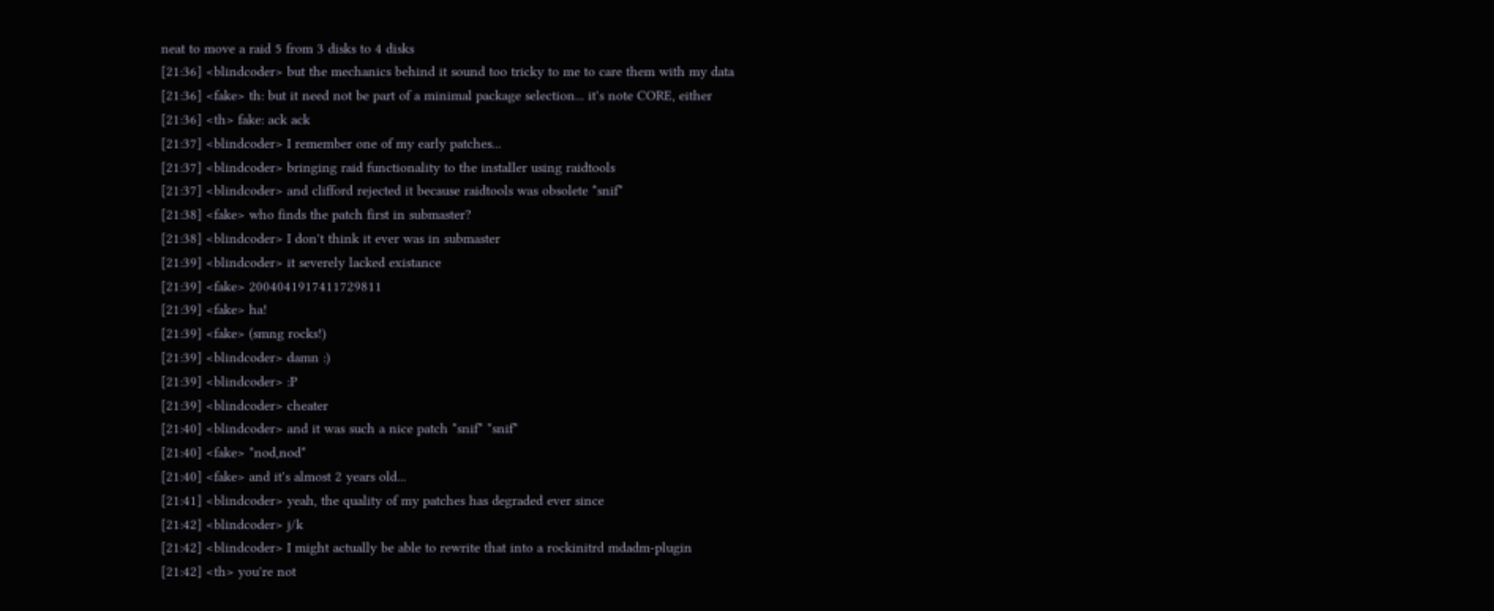neat to move a raid 5 from 3 disks to 4 disks
[21:36] <blindcoder> but the mechanics behind it sound too tricky to me to care them with my data
[21:36] <fake> th: but it need not be part of a minimal package selection... it's note CORE, either
[21:36] <th> fake: ack ack
[21:37] <blindcoder> I remember one of my early patches...
[21:37] <blindcoder> bringing raid functionality to the installer using raidtools
[21:37] <blindcoder> and clifford rejected it because raidtools was obsolete *snif*
[21:38] <fake> who finds the patch first in submaster?
[21:38] <blindcoder> I don't think it ever was in submaster
[21:39] <blindcoder> it severely lacked existance
[21:39] <fake> 2004041917411729811
[21:39] <fake> ha!
[21:39] <fake> (smng rocks!)
[21:39] <blindcoder> damn :)
[21:39] <blindcoder> :P
[21:39] <blindcoder> cheater
[21:40] <blindcoder> and it was such a nice patch *snif* *snif*
[21:40] <fake> *nod,nod*
[21:40] <fake> and it's almost 2 years old...
[21:41] <blindcoder> yeah, the quality of my patches has degraded ever since
[21:42] <blindcoder> j/k
[21:42] <blindcoder> I might actually be able to rewrite that into a rockinitrd mdadm-plugin
[21:42] <th> you're not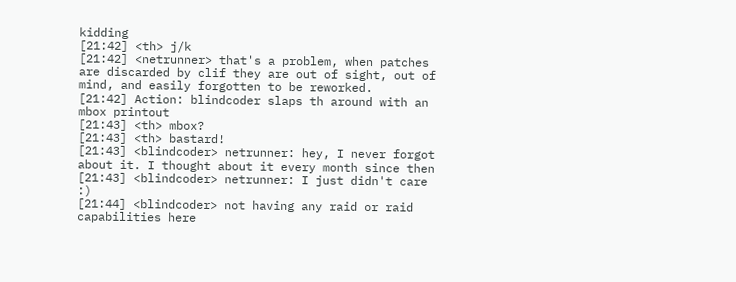kidding
[21:42] <th> j/k
[21:42] <netrunner> that's a problem, when patches are discarded by clif they are out of sight, out of mind, and easily forgotten to be reworked.
[21:42] Action: blindcoder slaps th around with an mbox printout
[21:43] <th> mbox?
[21:43] <th> bastard!
[21:43] <blindcoder> netrunner: hey, I never forgot about it. I thought about it every month since then
[21:43] <blindcoder> netrunner: I just didn't care :)
[21:44] <blindcoder> not having any raid or raid capabilities here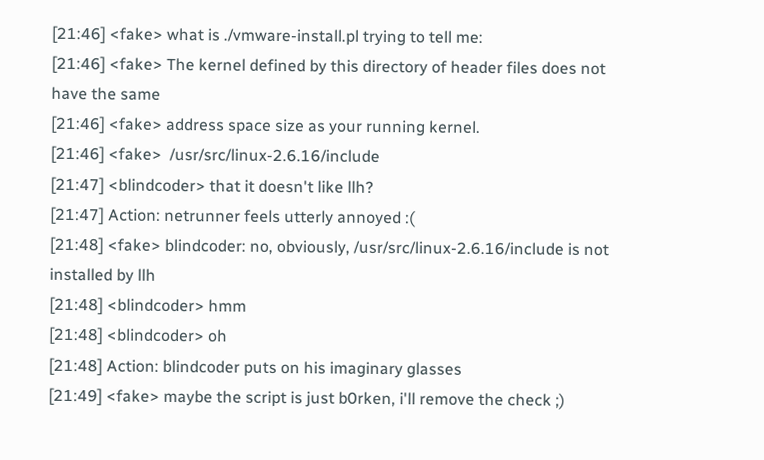[21:46] <fake> what is ./vmware-install.pl trying to tell me:
[21:46] <fake> The kernel defined by this directory of header files does not have the same
[21:46] <fake> address space size as your running kernel.
[21:46] <fake>  /usr/src/linux-2.6.16/include
[21:47] <blindcoder> that it doesn't like llh?
[21:47] Action: netrunner feels utterly annoyed :(
[21:48] <fake> blindcoder: no, obviously, /usr/src/linux-2.6.16/include is not installed by llh
[21:48] <blindcoder> hmm
[21:48] <blindcoder> oh
[21:48] Action: blindcoder puts on his imaginary glasses
[21:49] <fake> maybe the script is just b0rken, i'll remove the check ;)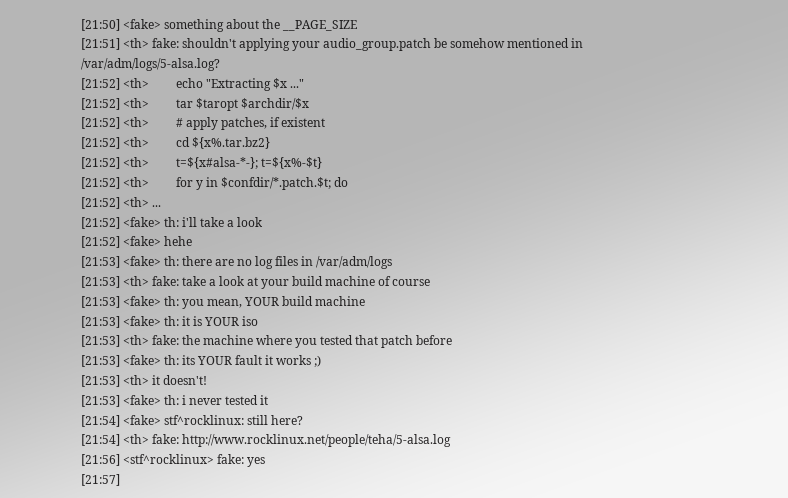[21:50] <fake> something about the __PAGE_SIZE
[21:51] <th> fake: shouldn't applying your audio_group.patch be somehow mentioned in /var/adm/logs/5-alsa.log?
[21:52] <th>         echo "Extracting $x ..."
[21:52] <th>         tar $taropt $archdir/$x
[21:52] <th>         # apply patches, if existent
[21:52] <th>         cd ${x%.tar.bz2}
[21:52] <th>         t=${x#alsa-*-}; t=${x%-$t}
[21:52] <th>         for y in $confdir/*.patch.$t; do
[21:52] <th> ...
[21:52] <fake> th: i'll take a look
[21:52] <fake> hehe
[21:53] <fake> th: there are no log files in /var/adm/logs
[21:53] <th> fake: take a look at your build machine of course
[21:53] <fake> th: you mean, YOUR build machine
[21:53] <fake> th: it is YOUR iso
[21:53] <th> fake: the machine where you tested that patch before
[21:53] <fake> th: its YOUR fault it works ;)
[21:53] <th> it doesn't!
[21:53] <fake> th: i never tested it
[21:54] <fake> stf^rocklinux: still here?
[21:54] <th> fake: http://www.rocklinux.net/people/teha/5-alsa.log
[21:56] <stf^rocklinux> fake: yes
[21:57]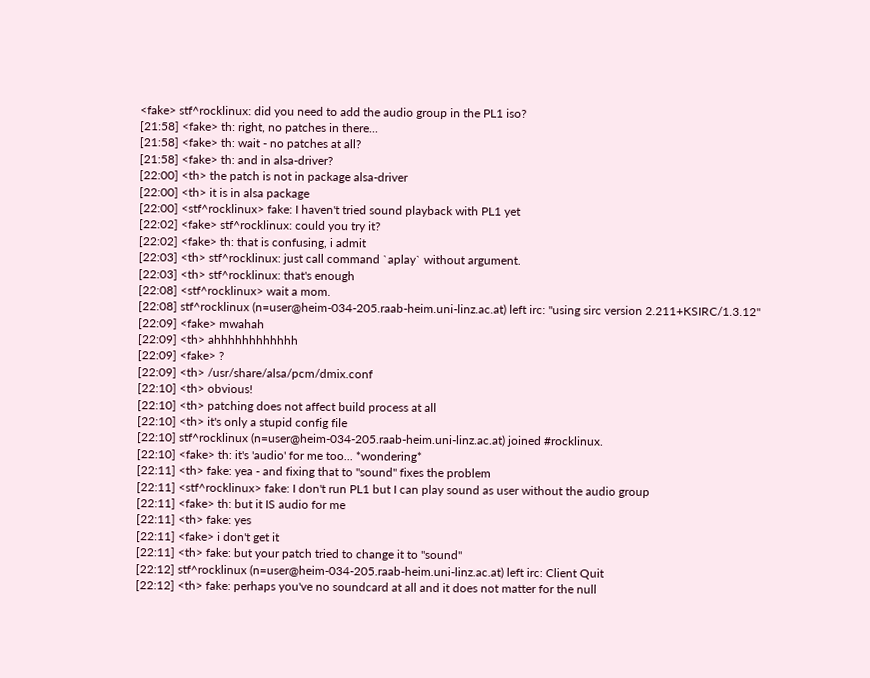<fake> stf^rocklinux: did you need to add the audio group in the PL1 iso?
[21:58] <fake> th: right, no patches in there...
[21:58] <fake> th: wait - no patches at all?
[21:58] <fake> th: and in alsa-driver?
[22:00] <th> the patch is not in package alsa-driver
[22:00] <th> it is in alsa package
[22:00] <stf^rocklinux> fake: I haven't tried sound playback with PL1 yet
[22:02] <fake> stf^rocklinux: could you try it?
[22:02] <fake> th: that is confusing, i admit
[22:03] <th> stf^rocklinux: just call command `aplay` without argument.
[22:03] <th> stf^rocklinux: that's enough
[22:08] <stf^rocklinux> wait a mom.
[22:08] stf^rocklinux (n=user@heim-034-205.raab-heim.uni-linz.ac.at) left irc: "using sirc version 2.211+KSIRC/1.3.12"
[22:09] <fake> mwahah
[22:09] <th> ahhhhhhhhhhhh
[22:09] <fake> ?
[22:09] <th> /usr/share/alsa/pcm/dmix.conf
[22:10] <th> obvious!
[22:10] <th> patching does not affect build process at all
[22:10] <th> it's only a stupid config file
[22:10] stf^rocklinux (n=user@heim-034-205.raab-heim.uni-linz.ac.at) joined #rocklinux.
[22:10] <fake> th: it's 'audio' for me too... *wondering*
[22:11] <th> fake: yea - and fixing that to "sound" fixes the problem
[22:11] <stf^rocklinux> fake: I don't run PL1 but I can play sound as user without the audio group
[22:11] <fake> th: but it IS audio for me
[22:11] <th> fake: yes
[22:11] <fake> i don't get it
[22:11] <th> fake: but your patch tried to change it to "sound"
[22:12] stf^rocklinux (n=user@heim-034-205.raab-heim.uni-linz.ac.at) left irc: Client Quit
[22:12] <th> fake: perhaps you've no soundcard at all and it does not matter for the null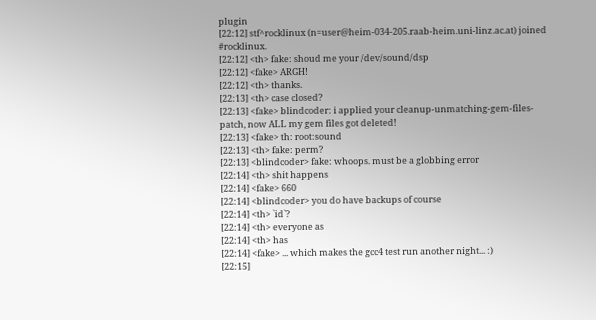plugin
[22:12] stf^rocklinux (n=user@heim-034-205.raab-heim.uni-linz.ac.at) joined #rocklinux.
[22:12] <th> fake: shoud me your /dev/sound/dsp
[22:12] <fake> ARGH!
[22:12] <th> thanks.
[22:13] <th> case closed?
[22:13] <fake> blindcoder: i applied your cleanup-unmatching-gem-files-patch, now ALL my gem files got deleted!
[22:13] <fake> th: root:sound
[22:13] <th> fake: perm?
[22:13] <blindcoder> fake: whoops. must be a globbing error
[22:14] <th> shit happens
[22:14] <fake> 660
[22:14] <blindcoder> you do have backups of course
[22:14] <th> `id`?
[22:14] <th> everyone as
[22:14] <th> has
[22:14] <fake> ... which makes the gcc4 test run another night... :)
[22:15]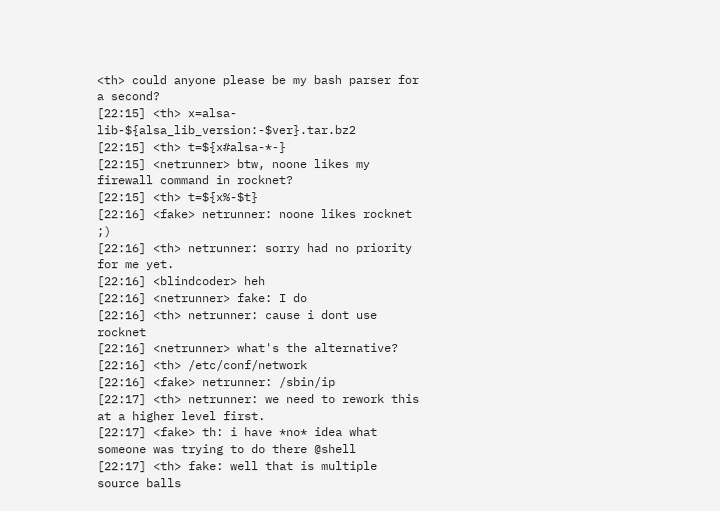<th> could anyone please be my bash parser for a second?
[22:15] <th> x=alsa-lib-${alsa_lib_version:-$ver}.tar.bz2
[22:15] <th> t=${x#alsa-*-}
[22:15] <netrunner> btw, noone likes my firewall command in rocknet?
[22:15] <th> t=${x%-$t}
[22:16] <fake> netrunner: noone likes rocknet ;)
[22:16] <th> netrunner: sorry had no priority for me yet.
[22:16] <blindcoder> heh
[22:16] <netrunner> fake: I do
[22:16] <th> netrunner: cause i dont use rocknet
[22:16] <netrunner> what's the alternative?
[22:16] <th> /etc/conf/network
[22:16] <fake> netrunner: /sbin/ip
[22:17] <th> netrunner: we need to rework this at a higher level first.
[22:17] <fake> th: i have *no* idea what someone was trying to do there @shell
[22:17] <th> fake: well that is multiple source balls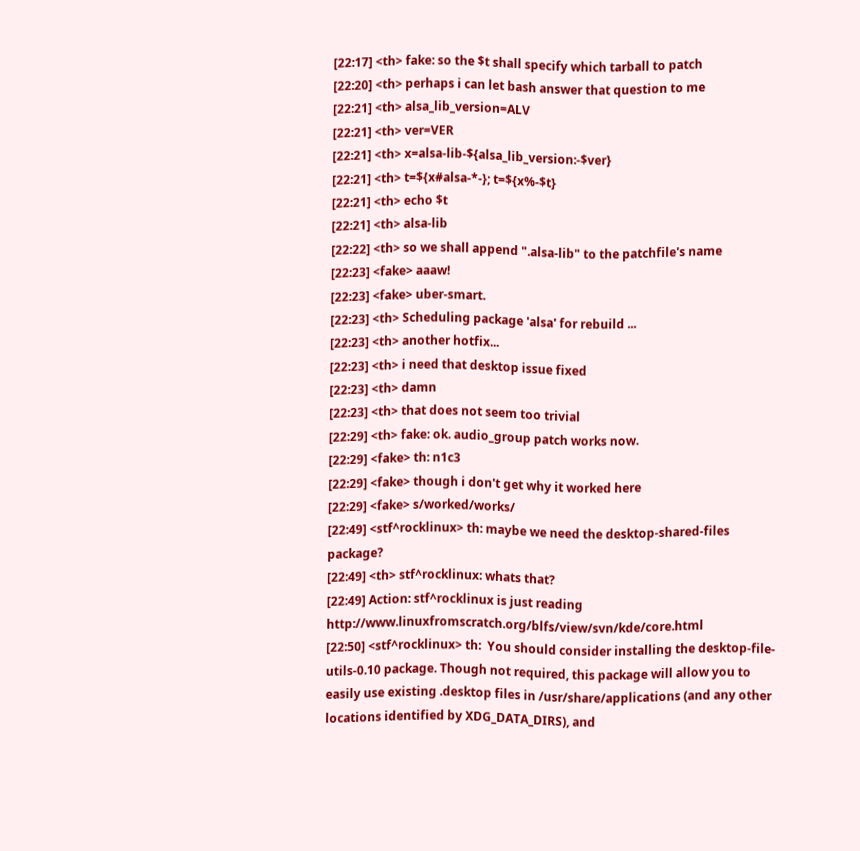[22:17] <th> fake: so the $t shall specify which tarball to patch
[22:20] <th> perhaps i can let bash answer that question to me
[22:21] <th> alsa_lib_version=ALV
[22:21] <th> ver=VER
[22:21] <th> x=alsa-lib-${alsa_lib_version:-$ver}
[22:21] <th> t=${x#alsa-*-}; t=${x%-$t}
[22:21] <th> echo $t
[22:21] <th> alsa-lib
[22:22] <th> so we shall append ".alsa-lib" to the patchfile's name
[22:23] <fake> aaaw!
[22:23] <fake> uber-smart.
[22:23] <th> Scheduling package 'alsa' for rebuild ...
[22:23] <th> another hotfix...
[22:23] <th> i need that desktop issue fixed
[22:23] <th> damn
[22:23] <th> that does not seem too trivial
[22:29] <th> fake: ok. audio_group patch works now.
[22:29] <fake> th: n1c3
[22:29] <fake> though i don't get why it worked here
[22:29] <fake> s/worked/works/
[22:49] <stf^rocklinux> th: maybe we need the desktop-shared-files package?
[22:49] <th> stf^rocklinux: whats that?
[22:49] Action: stf^rocklinux is just reading http://www.linuxfromscratch.org/blfs/view/svn/kde/core.html
[22:50] <stf^rocklinux> th:  You should consider installing the desktop-file-utils-0.10 package. Though not required, this package will allow you to easily use existing .desktop files in /usr/share/applications (and any other locations identified by XDG_DATA_DIRS), and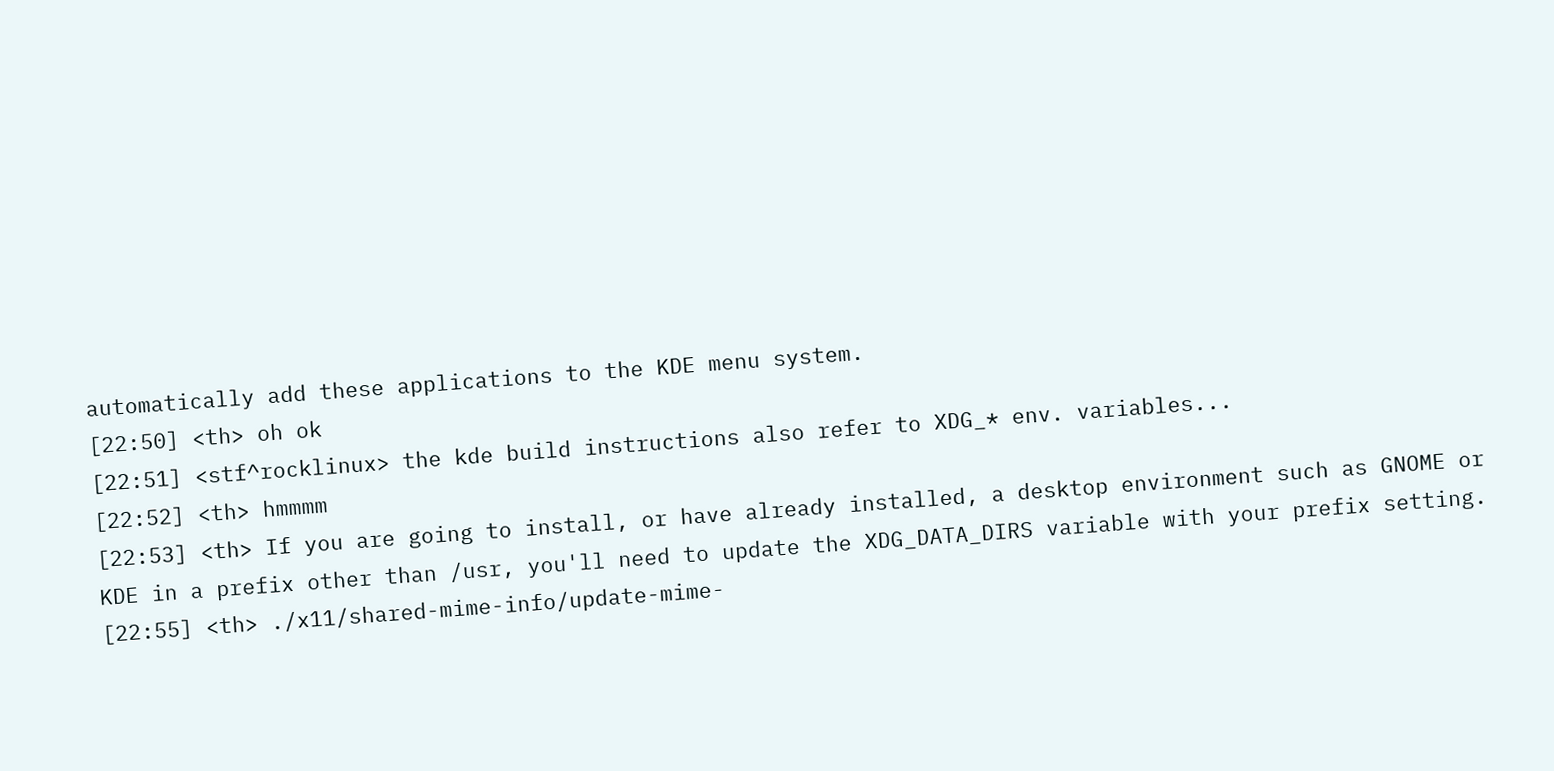automatically add these applications to the KDE menu system.
[22:50] <th> oh ok
[22:51] <stf^rocklinux> the kde build instructions also refer to XDG_* env. variables...
[22:52] <th> hmmmm
[22:53] <th> If you are going to install, or have already installed, a desktop environment such as GNOME or KDE in a prefix other than /usr, you'll need to update the XDG_DATA_DIRS variable with your prefix setting.
[22:55] <th> ./x11/shared-mime-info/update-mime-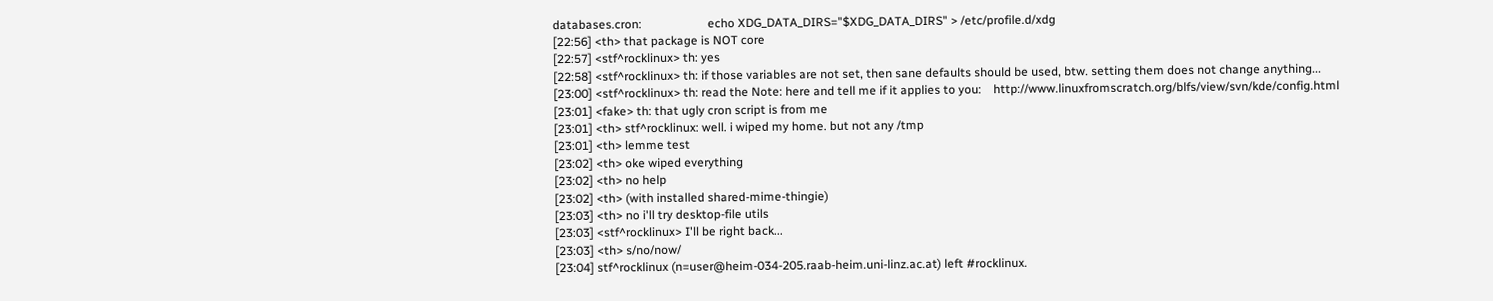databases.cron:                      echo XDG_DATA_DIRS="$XDG_DATA_DIRS" > /etc/profile.d/xdg
[22:56] <th> that package is NOT core
[22:57] <stf^rocklinux> th: yes
[22:58] <stf^rocklinux> th: if those variables are not set, then sane defaults should be used, btw. setting them does not change anything...
[23:00] <stf^rocklinux> th: read the Note: here and tell me if it applies to you:    http://www.linuxfromscratch.org/blfs/view/svn/kde/config.html
[23:01] <fake> th: that ugly cron script is from me
[23:01] <th> stf^rocklinux: well. i wiped my home. but not any /tmp
[23:01] <th> lemme test
[23:02] <th> oke wiped everything
[23:02] <th> no help
[23:02] <th> (with installed shared-mime-thingie)
[23:03] <th> no i'll try desktop-file utils
[23:03] <stf^rocklinux> I'll be right back...
[23:03] <th> s/no/now/
[23:04] stf^rocklinux (n=user@heim-034-205.raab-heim.uni-linz.ac.at) left #rocklinux.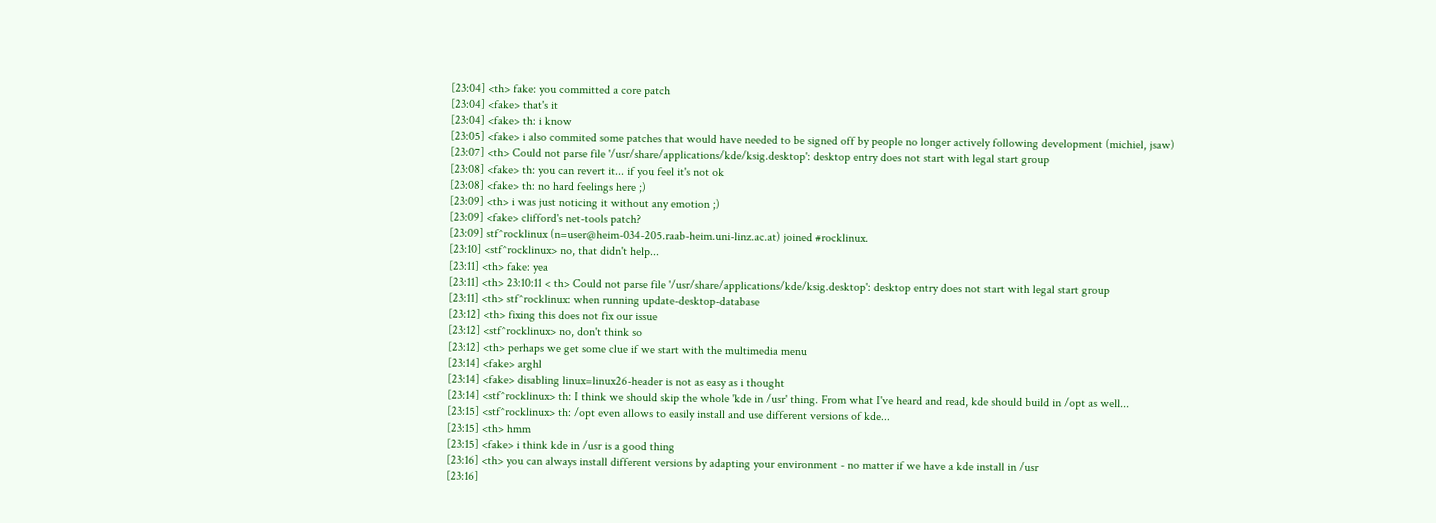[23:04] <th> fake: you committed a core patch
[23:04] <fake> that's it
[23:04] <fake> th: i know
[23:05] <fake> i also commited some patches that would have needed to be signed off by people no longer actively following development (michiel, jsaw)
[23:07] <th> Could not parse file '/usr/share/applications/kde/ksig.desktop': desktop entry does not start with legal start group
[23:08] <fake> th: you can revert it... if you feel it's not ok
[23:08] <fake> th: no hard feelings here ;)
[23:09] <th> i was just noticing it without any emotion ;)
[23:09] <fake> clifford's net-tools patch?
[23:09] stf^rocklinux (n=user@heim-034-205.raab-heim.uni-linz.ac.at) joined #rocklinux.
[23:10] <stf^rocklinux> no, that didn't help...
[23:11] <th> fake: yea
[23:11] <th> 23:10:11 < th> Could not parse file '/usr/share/applications/kde/ksig.desktop': desktop entry does not start with legal start group
[23:11] <th> stf^rocklinux: when running update-desktop-database
[23:12] <th> fixing this does not fix our issue
[23:12] <stf^rocklinux> no, don't think so
[23:12] <th> perhaps we get some clue if we start with the multimedia menu
[23:14] <fake> arghl
[23:14] <fake> disabling linux=linux26-header is not as easy as i thought
[23:14] <stf^rocklinux> th: I think we should skip the whole 'kde in /usr' thing. From what I've heard and read, kde should build in /opt as well...
[23:15] <stf^rocklinux> th: /opt even allows to easily install and use different versions of kde...
[23:15] <th> hmm
[23:15] <fake> i think kde in /usr is a good thing
[23:16] <th> you can always install different versions by adapting your environment - no matter if we have a kde install in /usr
[23:16]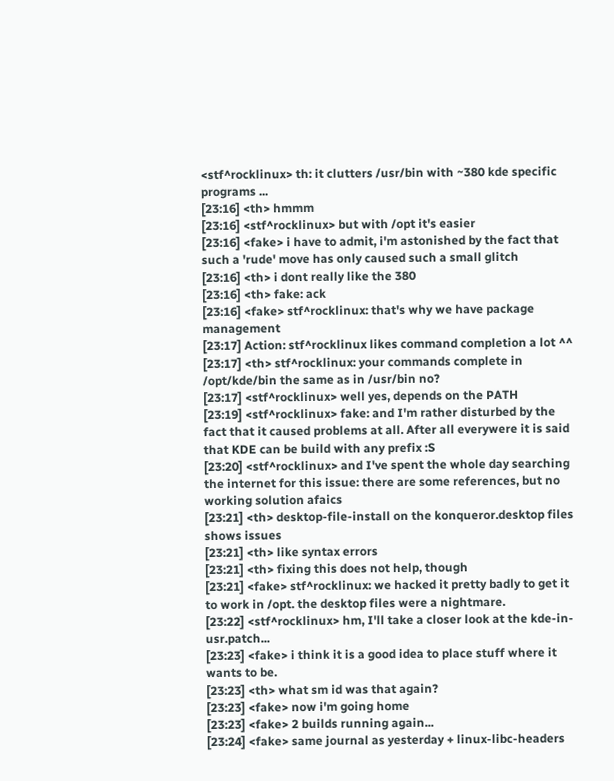<stf^rocklinux> th: it clutters /usr/bin with ~380 kde specific programs ...
[23:16] <th> hmmm
[23:16] <stf^rocklinux> but with /opt it's easier
[23:16] <fake> i have to admit, i'm astonished by the fact that such a 'rude' move has only caused such a small glitch
[23:16] <th> i dont really like the 380
[23:16] <th> fake: ack
[23:16] <fake> stf^rocklinux: that's why we have package management
[23:17] Action: stf^rocklinux likes command completion a lot ^^
[23:17] <th> stf^rocklinux: your commands complete in /opt/kde/bin the same as in /usr/bin no?
[23:17] <stf^rocklinux> well yes, depends on the PATH
[23:19] <stf^rocklinux> fake: and I'm rather disturbed by the fact that it caused problems at all. After all everywere it is said that KDE can be build with any prefix :S
[23:20] <stf^rocklinux> and I've spent the whole day searching the internet for this issue: there are some references, but no working solution afaics
[23:21] <th> desktop-file-install on the konqueror.desktop files shows issues
[23:21] <th> like syntax errors
[23:21] <th> fixing this does not help, though
[23:21] <fake> stf^rocklinux: we hacked it pretty badly to get it to work in /opt. the desktop files were a nightmare.
[23:22] <stf^rocklinux> hm, I'll take a closer look at the kde-in-usr.patch...
[23:23] <fake> i think it is a good idea to place stuff where it wants to be.
[23:23] <th> what sm id was that again?
[23:23] <fake> now i'm going home
[23:23] <fake> 2 builds running again...
[23:24] <fake> same journal as yesterday + linux-libc-headers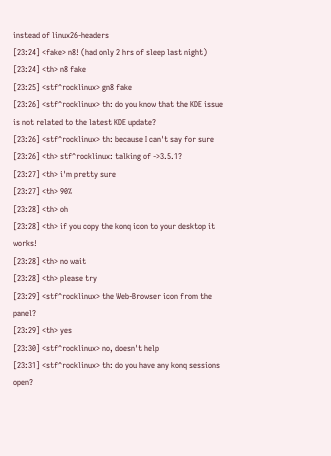instead of linux26-headers
[23:24] <fake> n8! (had only 2 hrs of sleep last night)
[23:24] <th> n8 fake
[23:25] <stf^rocklinux> gn8 fake
[23:26] <stf^rocklinux> th: do you know that the KDE issue is not related to the latest KDE update?
[23:26] <stf^rocklinux> th: because I can't say for sure
[23:26] <th> stf^rocklinux: talking of ->3.5.1?
[23:27] <th> i'm pretty sure
[23:27] <th> 90%
[23:28] <th> oh
[23:28] <th> if you copy the konq icon to your desktop it works!
[23:28] <th> no wait
[23:28] <th> please try
[23:29] <stf^rocklinux> the Web-Browser icon from the panel?
[23:29] <th> yes
[23:30] <stf^rocklinux> no, doesn't help
[23:31] <stf^rocklinux> th: do you have any konq sessions open?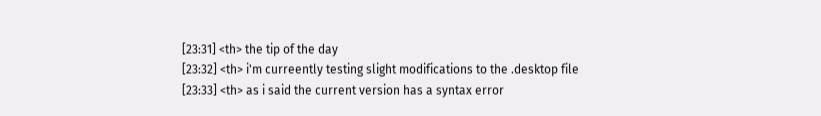[23:31] <th> the tip of the day
[23:32] <th> i'm curreently testing slight modifications to the .desktop file
[23:33] <th> as i said the current version has a syntax error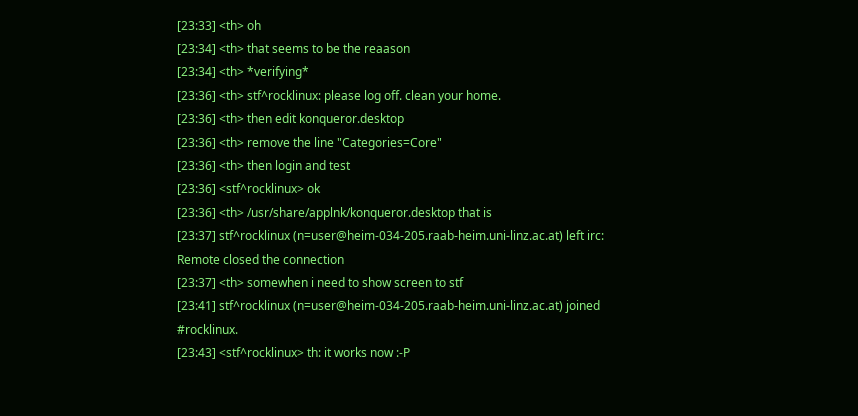[23:33] <th> oh
[23:34] <th> that seems to be the reaason
[23:34] <th> *verifying*
[23:36] <th> stf^rocklinux: please log off. clean your home.
[23:36] <th> then edit konqueror.desktop
[23:36] <th> remove the line "Categories=Core"
[23:36] <th> then login and test
[23:36] <stf^rocklinux> ok
[23:36] <th> /usr/share/applnk/konqueror.desktop that is
[23:37] stf^rocklinux (n=user@heim-034-205.raab-heim.uni-linz.ac.at) left irc: Remote closed the connection
[23:37] <th> somewhen i need to show screen to stf
[23:41] stf^rocklinux (n=user@heim-034-205.raab-heim.uni-linz.ac.at) joined #rocklinux.
[23:43] <stf^rocklinux> th: it works now :-P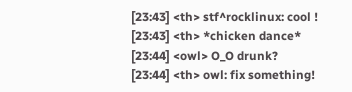[23:43] <th> stf^rocklinux: cool !
[23:43] <th> *chicken dance*
[23:44] <owl> O_O drunk?
[23:44] <th> owl: fix something!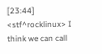[23:44] <stf^rocklinux> I think we can call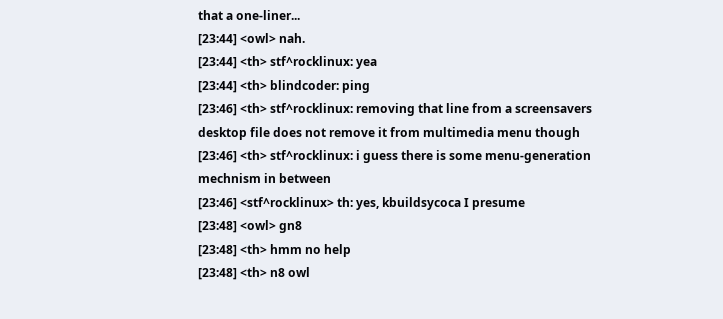that a one-liner...
[23:44] <owl> nah.
[23:44] <th> stf^rocklinux: yea
[23:44] <th> blindcoder: ping
[23:46] <th> stf^rocklinux: removing that line from a screensavers desktop file does not remove it from multimedia menu though
[23:46] <th> stf^rocklinux: i guess there is some menu-generation mechnism in between
[23:46] <stf^rocklinux> th: yes, kbuildsycoca I presume
[23:48] <owl> gn8
[23:48] <th> hmm no help
[23:48] <th> n8 owl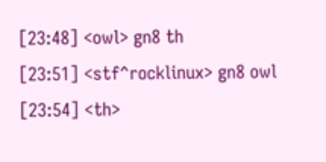[23:48] <owl> gn8 th
[23:51] <stf^rocklinux> gn8 owl
[23:54] <th>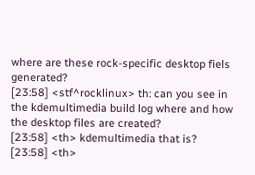where are these rock-specific desktop fiels generated?
[23:58] <stf^rocklinux> th: can you see in the kdemultimedia build log where and how the desktop files are created?
[23:58] <th> kdemultimedia that is?
[23:58] <th>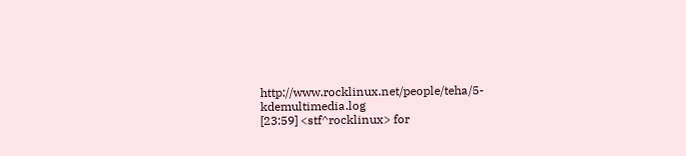http://www.rocklinux.net/people/teha/5-kdemultimedia.log
[23:59] <stf^rocklinux> for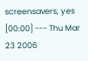screensavers, yes
[00:00] --- Thu Mar 23 2006